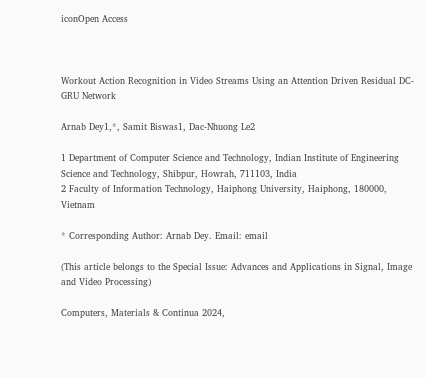iconOpen Access



Workout Action Recognition in Video Streams Using an Attention Driven Residual DC-GRU Network

Arnab Dey1,*, Samit Biswas1, Dac-Nhuong Le2

1 Department of Computer Science and Technology, Indian Institute of Engineering Science and Technology, Shibpur, Howrah, 711103, India
2 Faculty of Information Technology, Haiphong University, Haiphong, 180000, Vietnam

* Corresponding Author: Arnab Dey. Email: email

(This article belongs to the Special Issue: Advances and Applications in Signal, Image and Video Processing)

Computers, Materials & Continua 2024,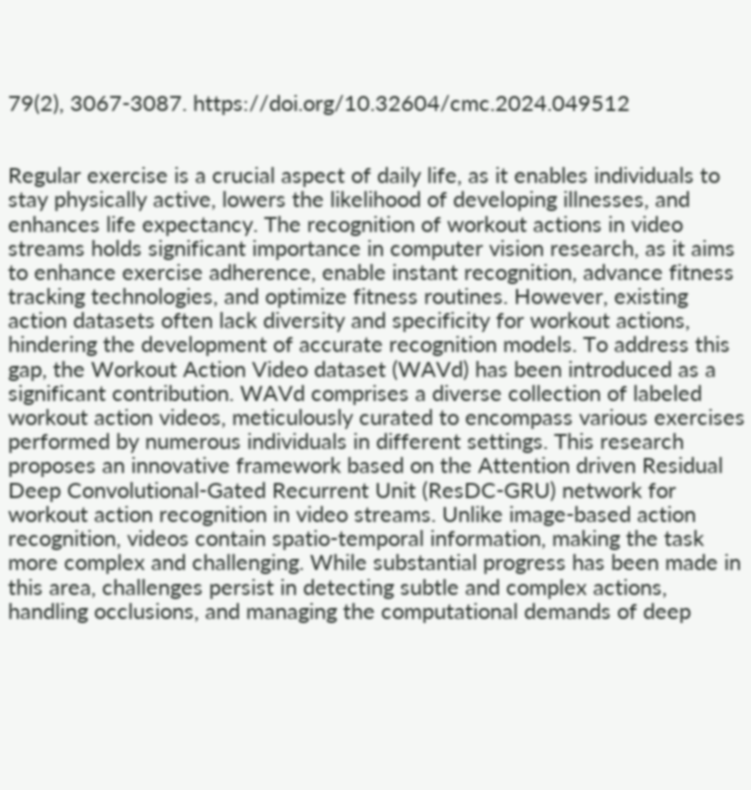79(2), 3067-3087. https://doi.org/10.32604/cmc.2024.049512


Regular exercise is a crucial aspect of daily life, as it enables individuals to stay physically active, lowers the likelihood of developing illnesses, and enhances life expectancy. The recognition of workout actions in video streams holds significant importance in computer vision research, as it aims to enhance exercise adherence, enable instant recognition, advance fitness tracking technologies, and optimize fitness routines. However, existing action datasets often lack diversity and specificity for workout actions, hindering the development of accurate recognition models. To address this gap, the Workout Action Video dataset (WAVd) has been introduced as a significant contribution. WAVd comprises a diverse collection of labeled workout action videos, meticulously curated to encompass various exercises performed by numerous individuals in different settings. This research proposes an innovative framework based on the Attention driven Residual Deep Convolutional-Gated Recurrent Unit (ResDC-GRU) network for workout action recognition in video streams. Unlike image-based action recognition, videos contain spatio-temporal information, making the task more complex and challenging. While substantial progress has been made in this area, challenges persist in detecting subtle and complex actions, handling occlusions, and managing the computational demands of deep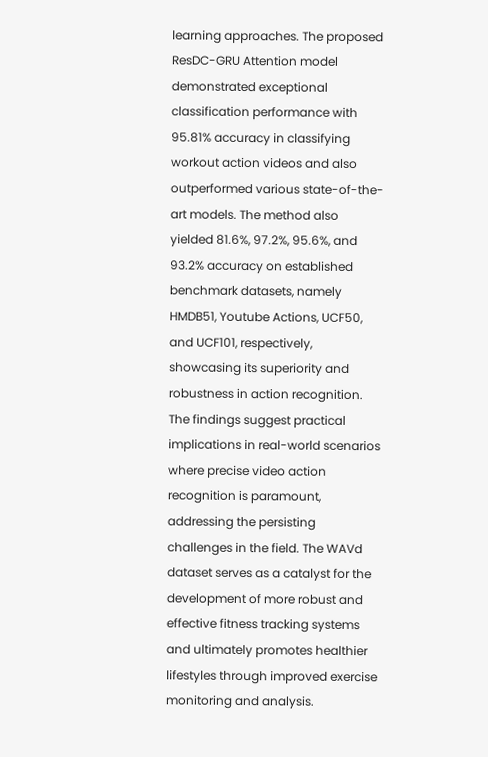learning approaches. The proposed ResDC-GRU Attention model demonstrated exceptional classification performance with 95.81% accuracy in classifying workout action videos and also outperformed various state-of-the-art models. The method also yielded 81.6%, 97.2%, 95.6%, and 93.2% accuracy on established benchmark datasets, namely HMDB51, Youtube Actions, UCF50, and UCF101, respectively, showcasing its superiority and robustness in action recognition. The findings suggest practical implications in real-world scenarios where precise video action recognition is paramount, addressing the persisting challenges in the field. The WAVd dataset serves as a catalyst for the development of more robust and effective fitness tracking systems and ultimately promotes healthier lifestyles through improved exercise monitoring and analysis.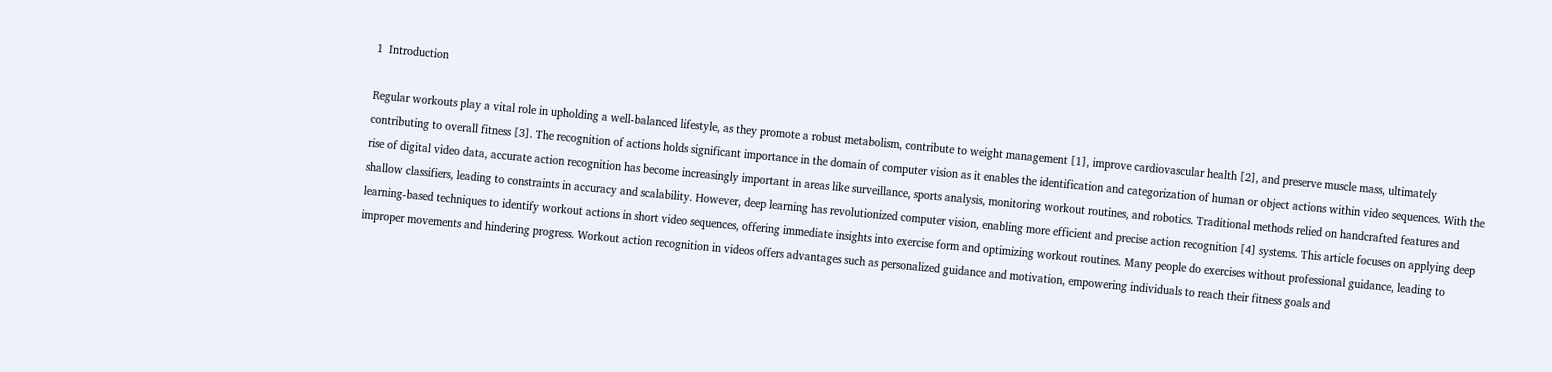1  Introduction

Regular workouts play a vital role in upholding a well-balanced lifestyle, as they promote a robust metabolism, contribute to weight management [1], improve cardiovascular health [2], and preserve muscle mass, ultimately contributing to overall fitness [3]. The recognition of actions holds significant importance in the domain of computer vision as it enables the identification and categorization of human or object actions within video sequences. With the rise of digital video data, accurate action recognition has become increasingly important in areas like surveillance, sports analysis, monitoring workout routines, and robotics. Traditional methods relied on handcrafted features and shallow classifiers, leading to constraints in accuracy and scalability. However, deep learning has revolutionized computer vision, enabling more efficient and precise action recognition [4] systems. This article focuses on applying deep learning-based techniques to identify workout actions in short video sequences, offering immediate insights into exercise form and optimizing workout routines. Many people do exercises without professional guidance, leading to improper movements and hindering progress. Workout action recognition in videos offers advantages such as personalized guidance and motivation, empowering individuals to reach their fitness goals and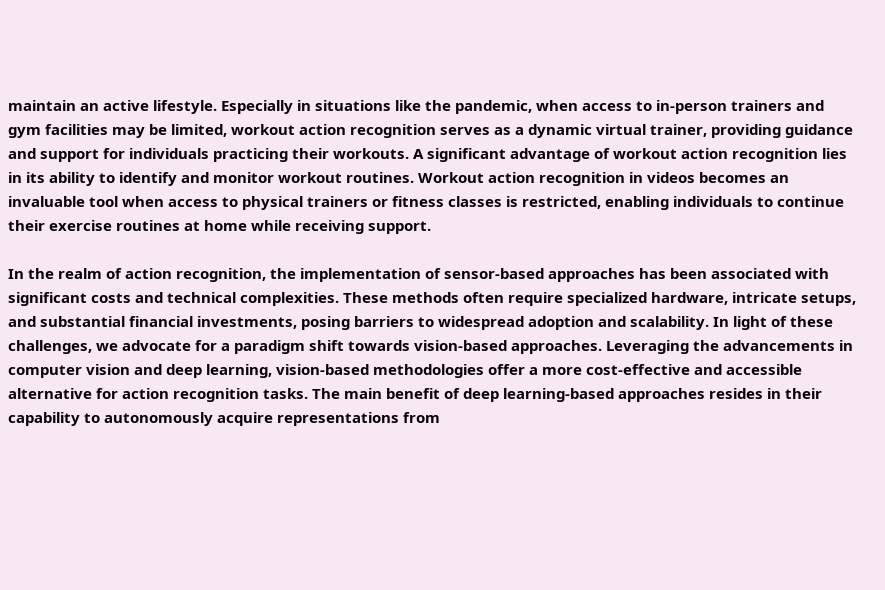maintain an active lifestyle. Especially in situations like the pandemic, when access to in-person trainers and gym facilities may be limited, workout action recognition serves as a dynamic virtual trainer, providing guidance and support for individuals practicing their workouts. A significant advantage of workout action recognition lies in its ability to identify and monitor workout routines. Workout action recognition in videos becomes an invaluable tool when access to physical trainers or fitness classes is restricted, enabling individuals to continue their exercise routines at home while receiving support.

In the realm of action recognition, the implementation of sensor-based approaches has been associated with significant costs and technical complexities. These methods often require specialized hardware, intricate setups, and substantial financial investments, posing barriers to widespread adoption and scalability. In light of these challenges, we advocate for a paradigm shift towards vision-based approaches. Leveraging the advancements in computer vision and deep learning, vision-based methodologies offer a more cost-effective and accessible alternative for action recognition tasks. The main benefit of deep learning-based approaches resides in their capability to autonomously acquire representations from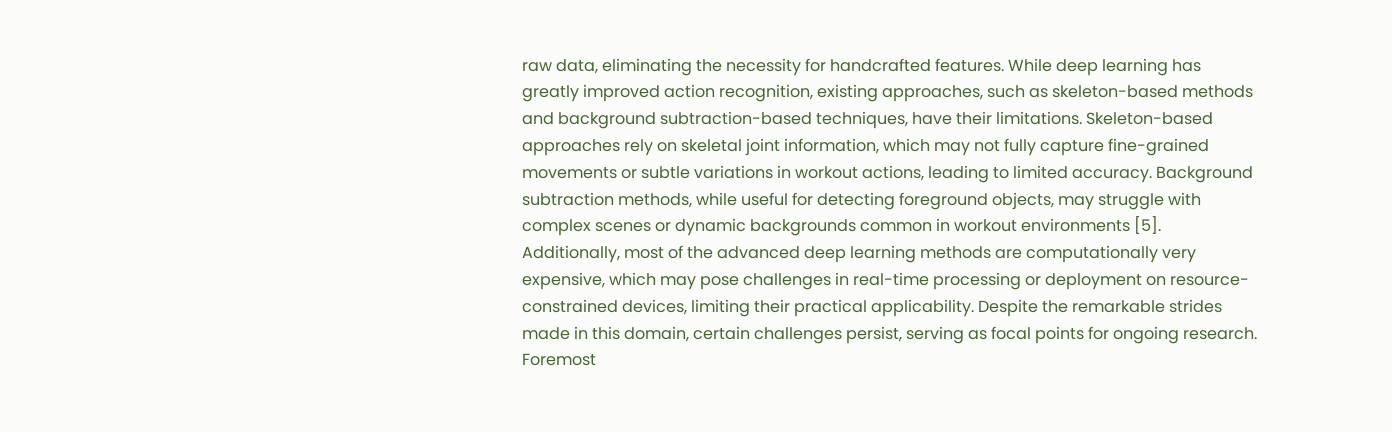raw data, eliminating the necessity for handcrafted features. While deep learning has greatly improved action recognition, existing approaches, such as skeleton-based methods and background subtraction-based techniques, have their limitations. Skeleton-based approaches rely on skeletal joint information, which may not fully capture fine-grained movements or subtle variations in workout actions, leading to limited accuracy. Background subtraction methods, while useful for detecting foreground objects, may struggle with complex scenes or dynamic backgrounds common in workout environments [5]. Additionally, most of the advanced deep learning methods are computationally very expensive, which may pose challenges in real-time processing or deployment on resource-constrained devices, limiting their practical applicability. Despite the remarkable strides made in this domain, certain challenges persist, serving as focal points for ongoing research. Foremost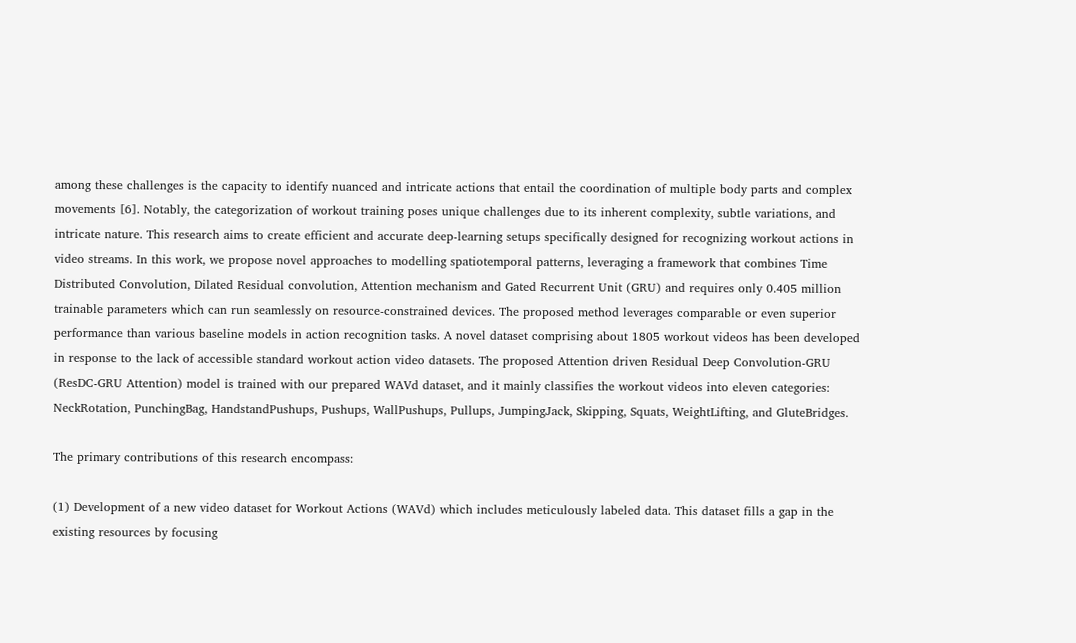among these challenges is the capacity to identify nuanced and intricate actions that entail the coordination of multiple body parts and complex movements [6]. Notably, the categorization of workout training poses unique challenges due to its inherent complexity, subtle variations, and intricate nature. This research aims to create efficient and accurate deep-learning setups specifically designed for recognizing workout actions in video streams. In this work, we propose novel approaches to modelling spatiotemporal patterns, leveraging a framework that combines Time Distributed Convolution, Dilated Residual convolution, Attention mechanism and Gated Recurrent Unit (GRU) and requires only 0.405 million trainable parameters which can run seamlessly on resource-constrained devices. The proposed method leverages comparable or even superior performance than various baseline models in action recognition tasks. A novel dataset comprising about 1805 workout videos has been developed in response to the lack of accessible standard workout action video datasets. The proposed Attention driven Residual Deep Convolution-GRU (ResDC-GRU Attention) model is trained with our prepared WAVd dataset, and it mainly classifies the workout videos into eleven categories: NeckRotation, PunchingBag, HandstandPushups, Pushups, WallPushups, Pullups, JumpingJack, Skipping, Squats, WeightLifting, and GluteBridges.

The primary contributions of this research encompass:

(1) Development of a new video dataset for Workout Actions (WAVd) which includes meticulously labeled data. This dataset fills a gap in the existing resources by focusing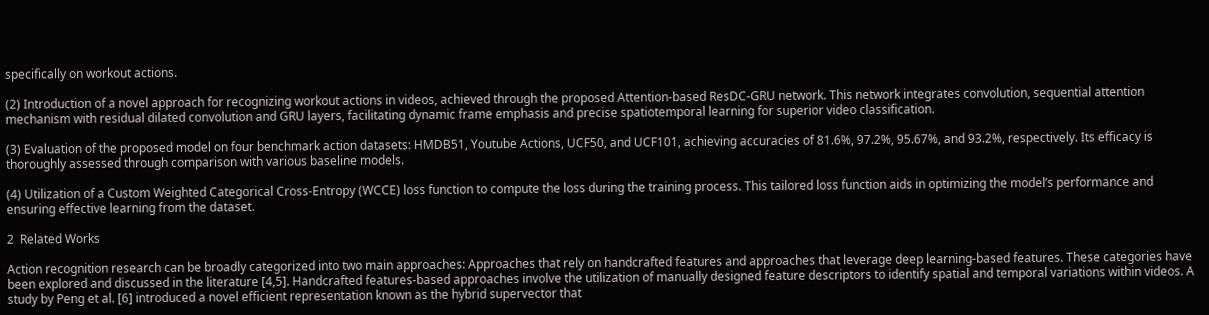specifically on workout actions.

(2) Introduction of a novel approach for recognizing workout actions in videos, achieved through the proposed Attention-based ResDC-GRU network. This network integrates convolution, sequential attention mechanism with residual dilated convolution and GRU layers, facilitating dynamic frame emphasis and precise spatiotemporal learning for superior video classification.

(3) Evaluation of the proposed model on four benchmark action datasets: HMDB51, Youtube Actions, UCF50, and UCF101, achieving accuracies of 81.6%, 97.2%, 95.67%, and 93.2%, respectively. Its efficacy is thoroughly assessed through comparison with various baseline models.

(4) Utilization of a Custom Weighted Categorical Cross-Entropy (WCCE) loss function to compute the loss during the training process. This tailored loss function aids in optimizing the model’s performance and ensuring effective learning from the dataset.

2  Related Works

Action recognition research can be broadly categorized into two main approaches: Approaches that rely on handcrafted features and approaches that leverage deep learning-based features. These categories have been explored and discussed in the literature [4,5]. Handcrafted features-based approaches involve the utilization of manually designed feature descriptors to identify spatial and temporal variations within videos. A study by Peng et al. [6] introduced a novel efficient representation known as the hybrid supervector that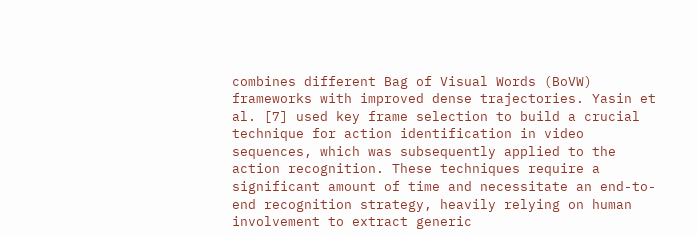combines different Bag of Visual Words (BoVW) frameworks with improved dense trajectories. Yasin et al. [7] used key frame selection to build a crucial technique for action identification in video sequences, which was subsequently applied to the action recognition. These techniques require a significant amount of time and necessitate an end-to-end recognition strategy, heavily relying on human involvement to extract generic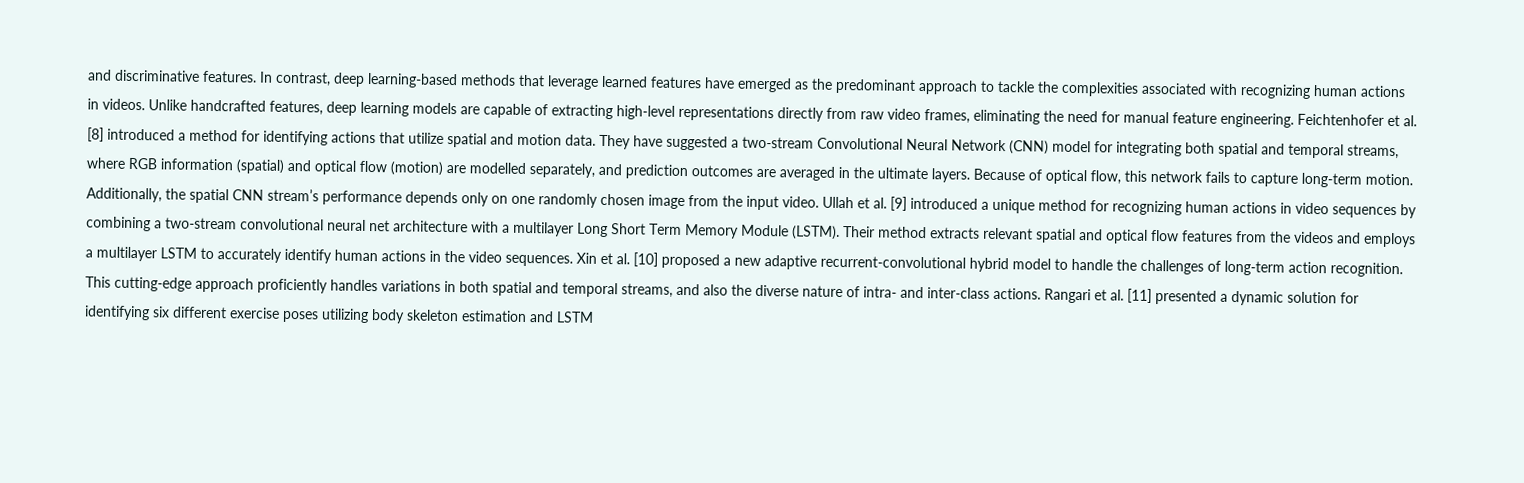and discriminative features. In contrast, deep learning-based methods that leverage learned features have emerged as the predominant approach to tackle the complexities associated with recognizing human actions in videos. Unlike handcrafted features, deep learning models are capable of extracting high-level representations directly from raw video frames, eliminating the need for manual feature engineering. Feichtenhofer et al. [8] introduced a method for identifying actions that utilize spatial and motion data. They have suggested a two-stream Convolutional Neural Network (CNN) model for integrating both spatial and temporal streams, where RGB information (spatial) and optical flow (motion) are modelled separately, and prediction outcomes are averaged in the ultimate layers. Because of optical flow, this network fails to capture long-term motion. Additionally, the spatial CNN stream’s performance depends only on one randomly chosen image from the input video. Ullah et al. [9] introduced a unique method for recognizing human actions in video sequences by combining a two-stream convolutional neural net architecture with a multilayer Long Short Term Memory Module (LSTM). Their method extracts relevant spatial and optical flow features from the videos and employs a multilayer LSTM to accurately identify human actions in the video sequences. Xin et al. [10] proposed a new adaptive recurrent-convolutional hybrid model to handle the challenges of long-term action recognition. This cutting-edge approach proficiently handles variations in both spatial and temporal streams, and also the diverse nature of intra- and inter-class actions. Rangari et al. [11] presented a dynamic solution for identifying six different exercise poses utilizing body skeleton estimation and LSTM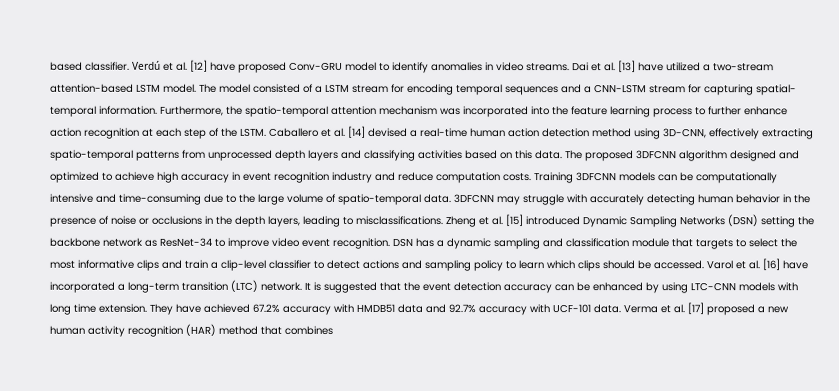based classifier. Verdú et al. [12] have proposed Conv-GRU model to identify anomalies in video streams. Dai et al. [13] have utilized a two-stream attention-based LSTM model. The model consisted of a LSTM stream for encoding temporal sequences and a CNN-LSTM stream for capturing spatial-temporal information. Furthermore, the spatio-temporal attention mechanism was incorporated into the feature learning process to further enhance action recognition at each step of the LSTM. Caballero et al. [14] devised a real-time human action detection method using 3D-CNN, effectively extracting spatio-temporal patterns from unprocessed depth layers and classifying activities based on this data. The proposed 3DFCNN algorithm designed and optimized to achieve high accuracy in event recognition industry and reduce computation costs. Training 3DFCNN models can be computationally intensive and time-consuming due to the large volume of spatio-temporal data. 3DFCNN may struggle with accurately detecting human behavior in the presence of noise or occlusions in the depth layers, leading to misclassifications. Zheng et al. [15] introduced Dynamic Sampling Networks (DSN) setting the backbone network as ResNet-34 to improve video event recognition. DSN has a dynamic sampling and classification module that targets to select the most informative clips and train a clip-level classifier to detect actions and sampling policy to learn which clips should be accessed. Varol et al. [16] have incorporated a long-term transition (LTC) network. It is suggested that the event detection accuracy can be enhanced by using LTC-CNN models with long time extension. They have achieved 67.2% accuracy with HMDB51 data and 92.7% accuracy with UCF-101 data. Verma et al. [17] proposed a new human activity recognition (HAR) method that combines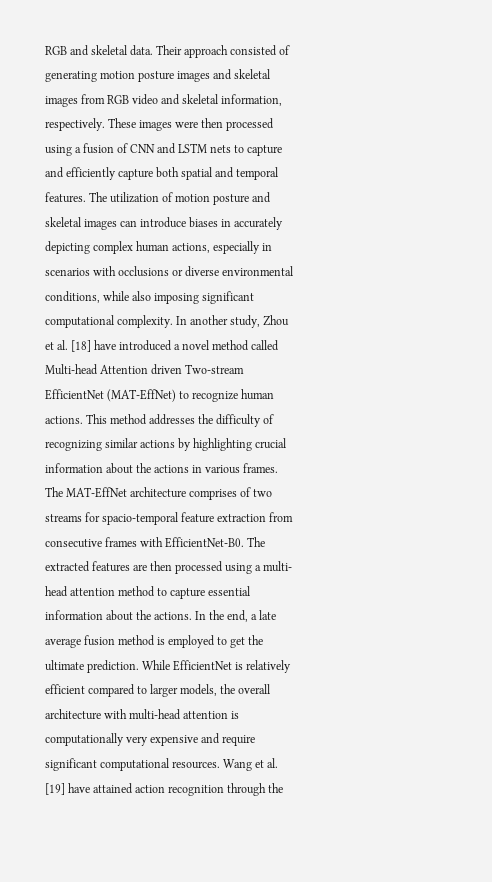RGB and skeletal data. Their approach consisted of generating motion posture images and skeletal images from RGB video and skeletal information, respectively. These images were then processed using a fusion of CNN and LSTM nets to capture and efficiently capture both spatial and temporal features. The utilization of motion posture and skeletal images can introduce biases in accurately depicting complex human actions, especially in scenarios with occlusions or diverse environmental conditions, while also imposing significant computational complexity. In another study, Zhou et al. [18] have introduced a novel method called Multi-head Attention driven Two-stream EfficientNet (MAT-EffNet) to recognize human actions. This method addresses the difficulty of recognizing similar actions by highlighting crucial information about the actions in various frames. The MAT-EffNet architecture comprises of two streams for spacio-temporal feature extraction from consecutive frames with EfficientNet-B0. The extracted features are then processed using a multi-head attention method to capture essential information about the actions. In the end, a late average fusion method is employed to get the ultimate prediction. While EfficientNet is relatively efficient compared to larger models, the overall architecture with multi-head attention is computationally very expensive and require significant computational resources. Wang et al. [19] have attained action recognition through the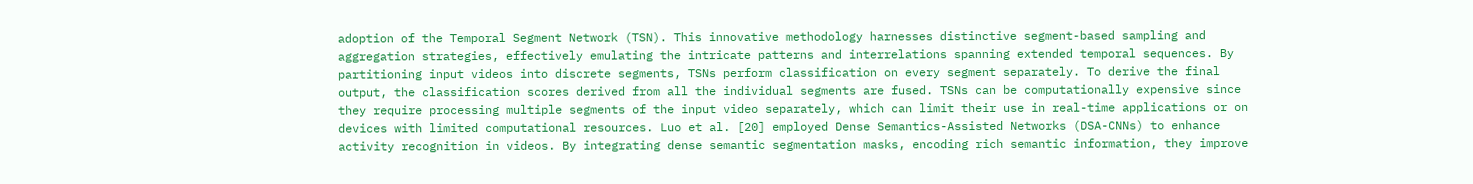adoption of the Temporal Segment Network (TSN). This innovative methodology harnesses distinctive segment-based sampling and aggregation strategies, effectively emulating the intricate patterns and interrelations spanning extended temporal sequences. By partitioning input videos into discrete segments, TSNs perform classification on every segment separately. To derive the final output, the classification scores derived from all the individual segments are fused. TSNs can be computationally expensive since they require processing multiple segments of the input video separately, which can limit their use in real-time applications or on devices with limited computational resources. Luo et al. [20] employed Dense Semantics-Assisted Networks (DSA-CNNs) to enhance activity recognition in videos. By integrating dense semantic segmentation masks, encoding rich semantic information, they improve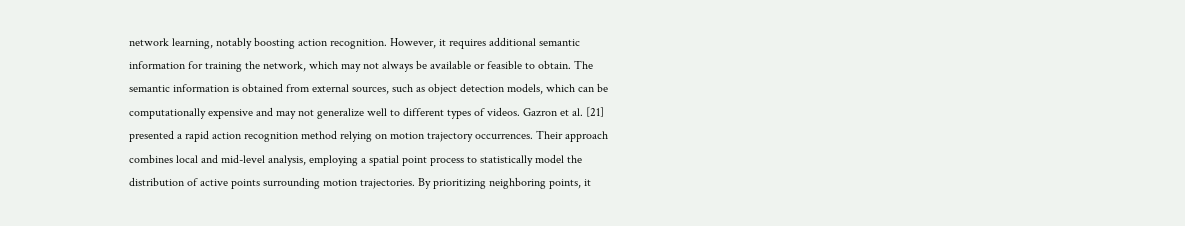network learning, notably boosting action recognition. However, it requires additional semantic information for training the network, which may not always be available or feasible to obtain. The semantic information is obtained from external sources, such as object detection models, which can be computationally expensive and may not generalize well to different types of videos. Gazron et al. [21] presented a rapid action recognition method relying on motion trajectory occurrences. Their approach combines local and mid-level analysis, employing a spatial point process to statistically model the distribution of active points surrounding motion trajectories. By prioritizing neighboring points, it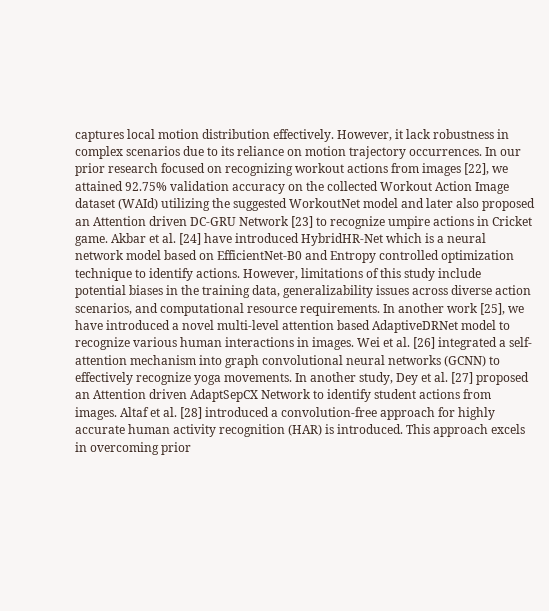captures local motion distribution effectively. However, it lack robustness in complex scenarios due to its reliance on motion trajectory occurrences. In our prior research focused on recognizing workout actions from images [22], we attained 92.75% validation accuracy on the collected Workout Action Image dataset (WAId) utilizing the suggested WorkoutNet model and later also proposed an Attention driven DC-GRU Network [23] to recognize umpire actions in Cricket game. Akbar et al. [24] have introduced HybridHR-Net which is a neural network model based on EfficientNet-B0 and Entropy controlled optimization technique to identify actions. However, limitations of this study include potential biases in the training data, generalizability issues across diverse action scenarios, and computational resource requirements. In another work [25], we have introduced a novel multi-level attention based AdaptiveDRNet model to recognize various human interactions in images. Wei et al. [26] integrated a self-attention mechanism into graph convolutional neural networks (GCNN) to effectively recognize yoga movements. In another study, Dey et al. [27] proposed an Attention driven AdaptSepCX Network to identify student actions from images. Altaf et al. [28] introduced a convolution-free approach for highly accurate human activity recognition (HAR) is introduced. This approach excels in overcoming prior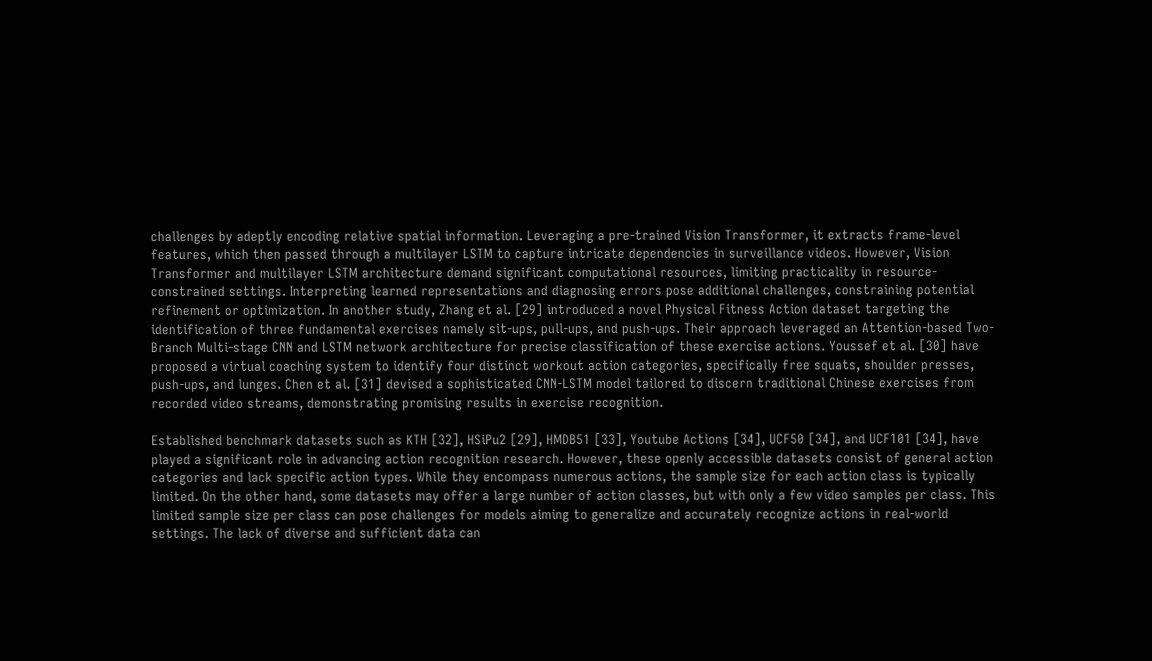challenges by adeptly encoding relative spatial information. Leveraging a pre-trained Vision Transformer, it extracts frame-level features, which then passed through a multilayer LSTM to capture intricate dependencies in surveillance videos. However, Vision Transformer and multilayer LSTM architecture demand significant computational resources, limiting practicality in resource-constrained settings. Interpreting learned representations and diagnosing errors pose additional challenges, constraining potential refinement or optimization. In another study, Zhang et al. [29] introduced a novel Physical Fitness Action dataset targeting the identification of three fundamental exercises namely sit-ups, pull-ups, and push-ups. Their approach leveraged an Attention-based Two-Branch Multi-stage CNN and LSTM network architecture for precise classification of these exercise actions. Youssef et al. [30] have proposed a virtual coaching system to identify four distinct workout action categories, specifically free squats, shoulder presses, push-ups, and lunges. Chen et al. [31] devised a sophisticated CNN-LSTM model tailored to discern traditional Chinese exercises from recorded video streams, demonstrating promising results in exercise recognition.

Established benchmark datasets such as KTH [32], HSiPu2 [29], HMDB51 [33], Youtube Actions [34], UCF50 [34], and UCF101 [34], have played a significant role in advancing action recognition research. However, these openly accessible datasets consist of general action categories and lack specific action types. While they encompass numerous actions, the sample size for each action class is typically limited. On the other hand, some datasets may offer a large number of action classes, but with only a few video samples per class. This limited sample size per class can pose challenges for models aiming to generalize and accurately recognize actions in real-world settings. The lack of diverse and sufficient data can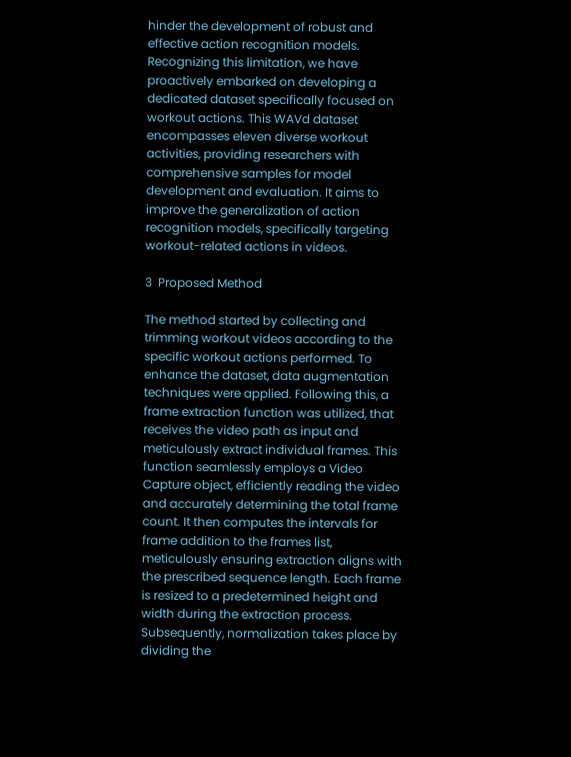hinder the development of robust and effective action recognition models. Recognizing this limitation, we have proactively embarked on developing a dedicated dataset specifically focused on workout actions. This WAVd dataset encompasses eleven diverse workout activities, providing researchers with comprehensive samples for model development and evaluation. It aims to improve the generalization of action recognition models, specifically targeting workout-related actions in videos.

3  Proposed Method

The method started by collecting and trimming workout videos according to the specific workout actions performed. To enhance the dataset, data augmentation techniques were applied. Following this, a frame extraction function was utilized, that receives the video path as input and meticulously extract individual frames. This function seamlessly employs a Video Capture object, efficiently reading the video and accurately determining the total frame count. It then computes the intervals for frame addition to the frames list, meticulously ensuring extraction aligns with the prescribed sequence length. Each frame is resized to a predetermined height and width during the extraction process. Subsequently, normalization takes place by dividing the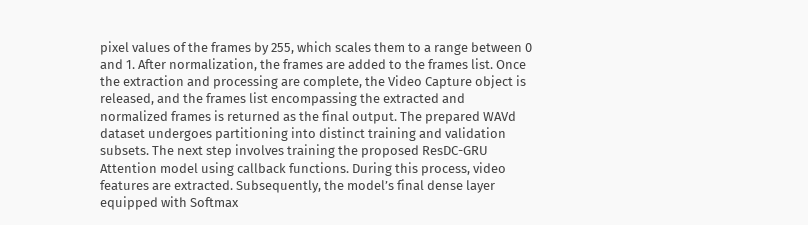pixel values of the frames by 255, which scales them to a range between 0 and 1. After normalization, the frames are added to the frames list. Once the extraction and processing are complete, the Video Capture object is released, and the frames list encompassing the extracted and normalized frames is returned as the final output. The prepared WAVd dataset undergoes partitioning into distinct training and validation subsets. The next step involves training the proposed ResDC-GRU Attention model using callback functions. During this process, video features are extracted. Subsequently, the model’s final dense layer equipped with Softmax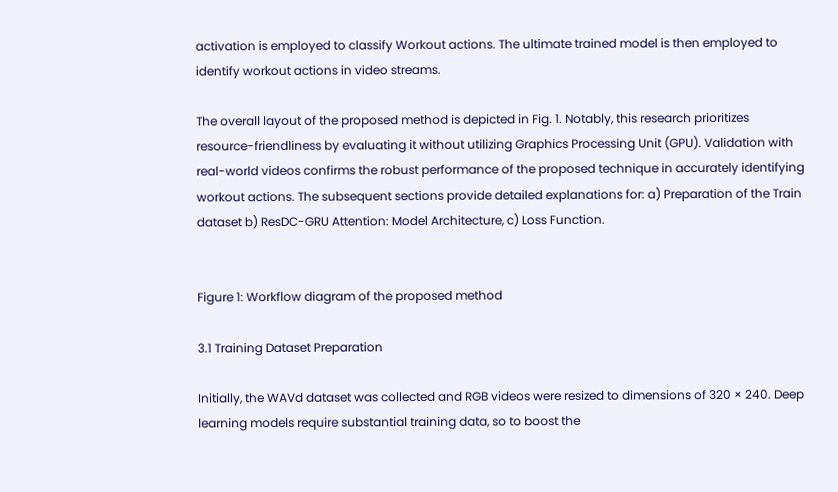activation is employed to classify Workout actions. The ultimate trained model is then employed to identify workout actions in video streams.

The overall layout of the proposed method is depicted in Fig. 1. Notably, this research prioritizes resource-friendliness by evaluating it without utilizing Graphics Processing Unit (GPU). Validation with real-world videos confirms the robust performance of the proposed technique in accurately identifying workout actions. The subsequent sections provide detailed explanations for: a) Preparation of the Train dataset b) ResDC-GRU Attention: Model Architecture, c) Loss Function.


Figure 1: Workflow diagram of the proposed method

3.1 Training Dataset Preparation

Initially, the WAVd dataset was collected and RGB videos were resized to dimensions of 320 × 240. Deep learning models require substantial training data, so to boost the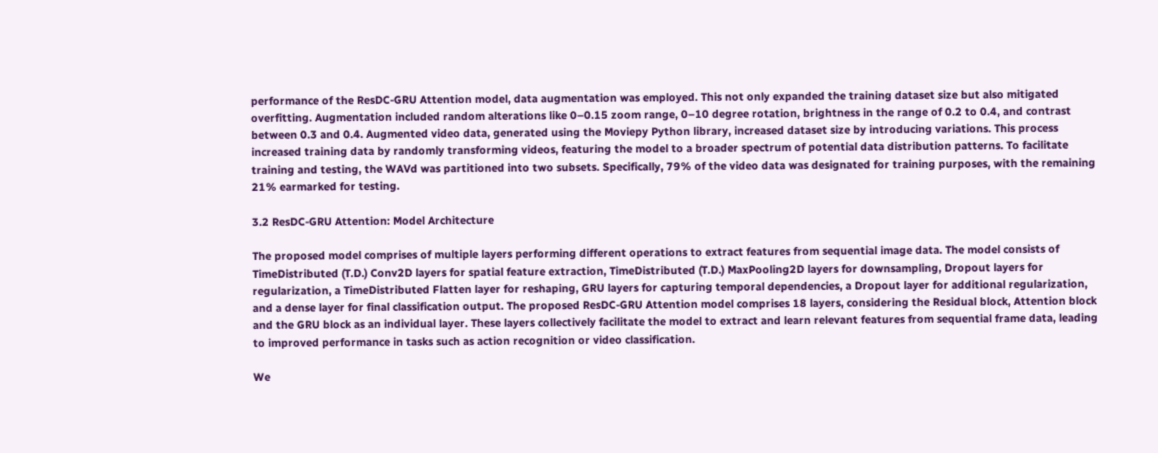performance of the ResDC-GRU Attention model, data augmentation was employed. This not only expanded the training dataset size but also mitigated overfitting. Augmentation included random alterations like 0–0.15 zoom range, 0–10 degree rotation, brightness in the range of 0.2 to 0.4, and contrast between 0.3 and 0.4. Augmented video data, generated using the Moviepy Python library, increased dataset size by introducing variations. This process increased training data by randomly transforming videos, featuring the model to a broader spectrum of potential data distribution patterns. To facilitate training and testing, the WAVd was partitioned into two subsets. Specifically, 79% of the video data was designated for training purposes, with the remaining 21% earmarked for testing.

3.2 ResDC-GRU Attention: Model Architecture

The proposed model comprises of multiple layers performing different operations to extract features from sequential image data. The model consists of TimeDistributed (T.D.) Conv2D layers for spatial feature extraction, TimeDistributed (T.D.) MaxPooling2D layers for downsampling, Dropout layers for regularization, a TimeDistributed Flatten layer for reshaping, GRU layers for capturing temporal dependencies, a Dropout layer for additional regularization, and a dense layer for final classification output. The proposed ResDC-GRU Attention model comprises 18 layers, considering the Residual block, Attention block and the GRU block as an individual layer. These layers collectively facilitate the model to extract and learn relevant features from sequential frame data, leading to improved performance in tasks such as action recognition or video classification.

We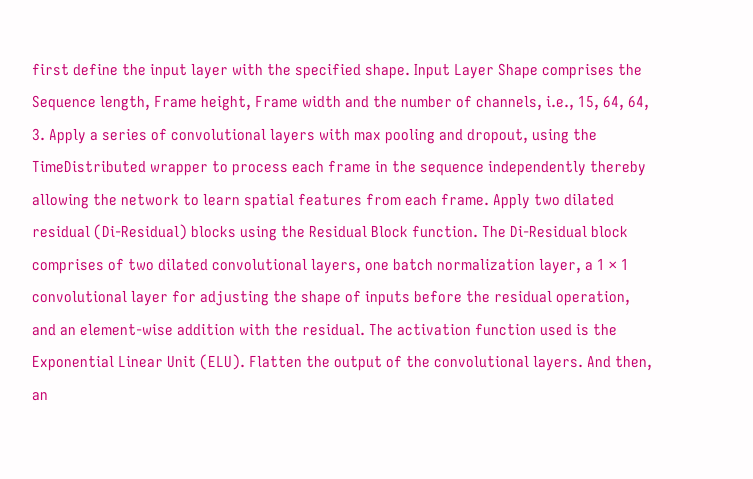first define the input layer with the specified shape. Input Layer Shape comprises the Sequence length, Frame height, Frame width and the number of channels, i.e., 15, 64, 64, 3. Apply a series of convolutional layers with max pooling and dropout, using the TimeDistributed wrapper to process each frame in the sequence independently thereby allowing the network to learn spatial features from each frame. Apply two dilated residual (Di-Residual) blocks using the Residual Block function. The Di-Residual block comprises of two dilated convolutional layers, one batch normalization layer, a 1 × 1 convolutional layer for adjusting the shape of inputs before the residual operation, and an element-wise addition with the residual. The activation function used is the Exponential Linear Unit (ELU). Flatten the output of the convolutional layers. And then, an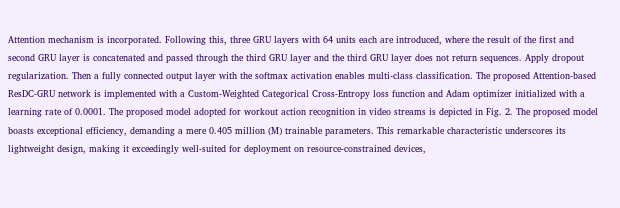Attention mechanism is incorporated. Following this, three GRU layers with 64 units each are introduced, where the result of the first and second GRU layer is concatenated and passed through the third GRU layer and the third GRU layer does not return sequences. Apply dropout regularization. Then a fully connected output layer with the softmax activation enables multi-class classification. The proposed Attention-based ResDC-GRU network is implemented with a Custom-Weighted Categorical Cross-Entropy loss function and Adam optimizer initialized with a learning rate of 0.0001. The proposed model adopted for workout action recognition in video streams is depicted in Fig. 2. The proposed model boasts exceptional efficiency, demanding a mere 0.405 million (M) trainable parameters. This remarkable characteristic underscores its lightweight design, making it exceedingly well-suited for deployment on resource-constrained devices,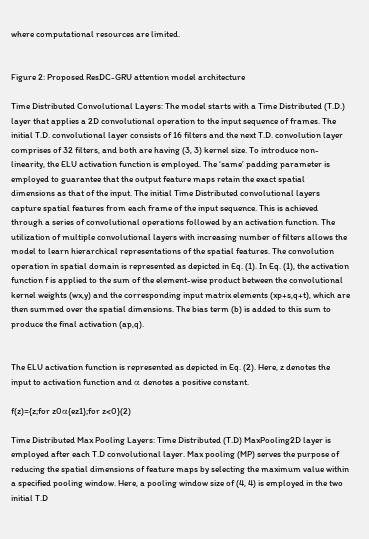where computational resources are limited.


Figure 2: Proposed ResDC-GRU attention model architecture

Time Distributed Convolutional Layers: The model starts with a Time Distributed (T.D.) layer that applies a 2D convolutional operation to the input sequence of frames. The initial T.D. convolutional layer consists of 16 filters and the next T.D. convolution layer comprises of 32 filters, and both are having (3, 3) kernel size. To introduce non-linearity, the ELU activation function is employed. The ‘same’ padding parameter is employed to guarantee that the output feature maps retain the exact spatial dimensions as that of the input. The initial Time Distributed convolutional layers capture spatial features from each frame of the input sequence. This is achieved through a series of convolutional operations followed by an activation function. The utilization of multiple convolutional layers with increasing number of filters allows the model to learn hierarchical representations of the spatial features. The convolution operation in spatial domain is represented as depicted in Eq. (1). In Eq. (1), the activation function f is applied to the sum of the element-wise product between the convolutional kernel weights (wx,y) and the corresponding input matrix elements (xp+s,q+t), which are then summed over the spatial dimensions. The bias term (b) is added to this sum to produce the final activation (ap,q).


The ELU activation function is represented as depicted in Eq. (2). Here, z denotes the input to activation function and α denotes a positive constant.

f(z)={z;for z0α{ez1};for z<0}(2)

Time Distributed Max Pooling Layers: Time Distributed (T.D) MaxPooling2D layer is employed after each T.D convolutional layer. Max pooling (MP) serves the purpose of reducing the spatial dimensions of feature maps by selecting the maximum value within a specified pooling window. Here, a pooling window size of (4, 4) is employed in the two initial T.D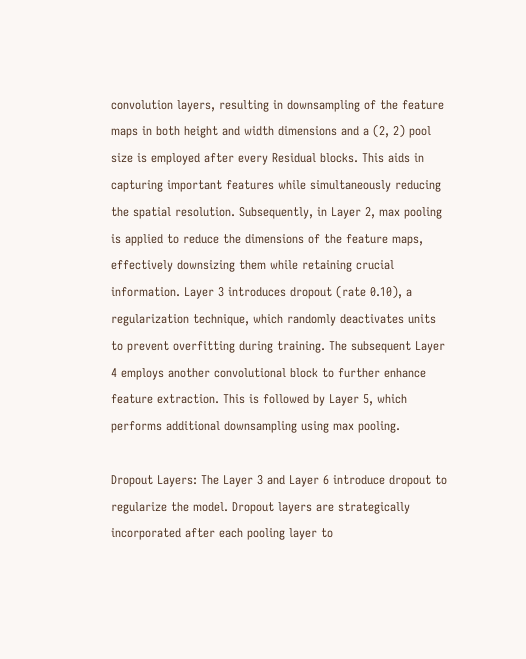convolution layers, resulting in downsampling of the feature maps in both height and width dimensions and a (2, 2) pool size is employed after every Residual blocks. This aids in capturing important features while simultaneously reducing the spatial resolution. Subsequently, in Layer 2, max pooling is applied to reduce the dimensions of the feature maps, effectively downsizing them while retaining crucial information. Layer 3 introduces dropout (rate 0.10), a regularization technique, which randomly deactivates units to prevent overfitting during training. The subsequent Layer 4 employs another convolutional block to further enhance feature extraction. This is followed by Layer 5, which performs additional downsampling using max pooling.

Dropout Layers: The Layer 3 and Layer 6 introduce dropout to regularize the model. Dropout layers are strategically incorporated after each pooling layer to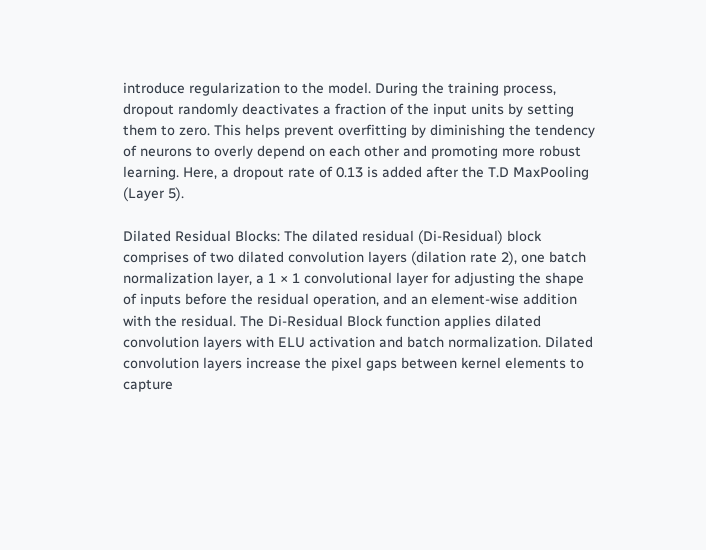introduce regularization to the model. During the training process, dropout randomly deactivates a fraction of the input units by setting them to zero. This helps prevent overfitting by diminishing the tendency of neurons to overly depend on each other and promoting more robust learning. Here, a dropout rate of 0.13 is added after the T.D MaxPooling (Layer 5).

Dilated Residual Blocks: The dilated residual (Di-Residual) block comprises of two dilated convolution layers (dilation rate 2), one batch normalization layer, a 1 × 1 convolutional layer for adjusting the shape of inputs before the residual operation, and an element-wise addition with the residual. The Di-Residual Block function applies dilated convolution layers with ELU activation and batch normalization. Dilated convolution layers increase the pixel gaps between kernel elements to capture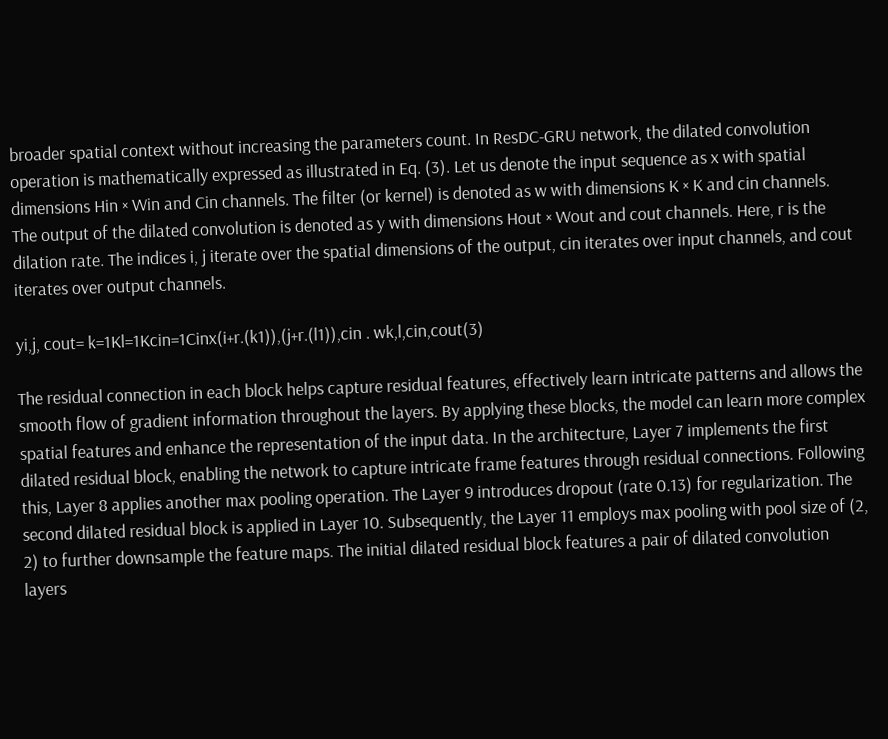broader spatial context without increasing the parameters count. In ResDC-GRU network, the dilated convolution operation is mathematically expressed as illustrated in Eq. (3). Let us denote the input sequence as x with spatial dimensions Hin × Win and Cin channels. The filter (or kernel) is denoted as w with dimensions K × K and cin channels. The output of the dilated convolution is denoted as y with dimensions Hout × Wout and cout channels. Here, r is the dilation rate. The indices i, j iterate over the spatial dimensions of the output, cin iterates over input channels, and cout iterates over output channels.

yi,j, cout= k=1Kl=1Kcin=1Cinx(i+r.(k1)),(j+r.(l1)),cin . wk,l,cin,cout(3)

The residual connection in each block helps capture residual features, effectively learn intricate patterns and allows the smooth flow of gradient information throughout the layers. By applying these blocks, the model can learn more complex spatial features and enhance the representation of the input data. In the architecture, Layer 7 implements the first dilated residual block, enabling the network to capture intricate frame features through residual connections. Following this, Layer 8 applies another max pooling operation. The Layer 9 introduces dropout (rate 0.13) for regularization. The second dilated residual block is applied in Layer 10. Subsequently, the Layer 11 employs max pooling with pool size of (2, 2) to further downsample the feature maps. The initial dilated residual block features a pair of dilated convolution layers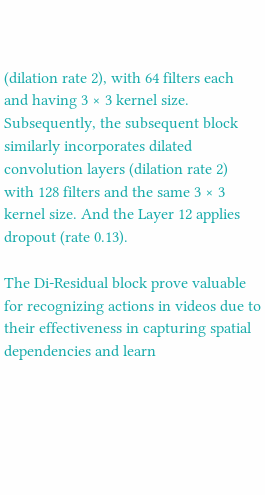(dilation rate 2), with 64 filters each and having 3 × 3 kernel size. Subsequently, the subsequent block similarly incorporates dilated convolution layers (dilation rate 2) with 128 filters and the same 3 × 3 kernel size. And the Layer 12 applies dropout (rate 0.13).

The Di-Residual block prove valuable for recognizing actions in videos due to their effectiveness in capturing spatial dependencies and learn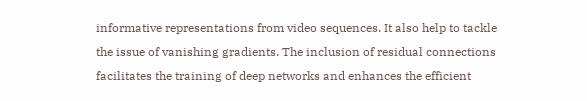informative representations from video sequences. It also help to tackle the issue of vanishing gradients. The inclusion of residual connections facilitates the training of deep networks and enhances the efficient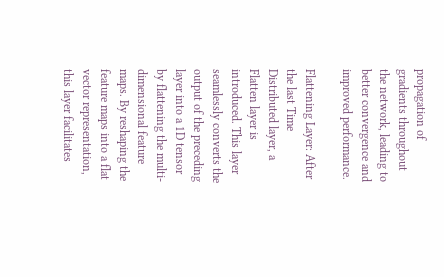propagation of gradients throughout the network, leading to better convergence and improved performance.

Flattening Layer: After the last Time Distributed layer, a Flatten layer is introduced. This layer seamlessly converts the output of the preceding layer into a 1D tensor by flattening the multi-dimensional feature maps. By reshaping the feature maps into a flat vector representation, this layer facilitates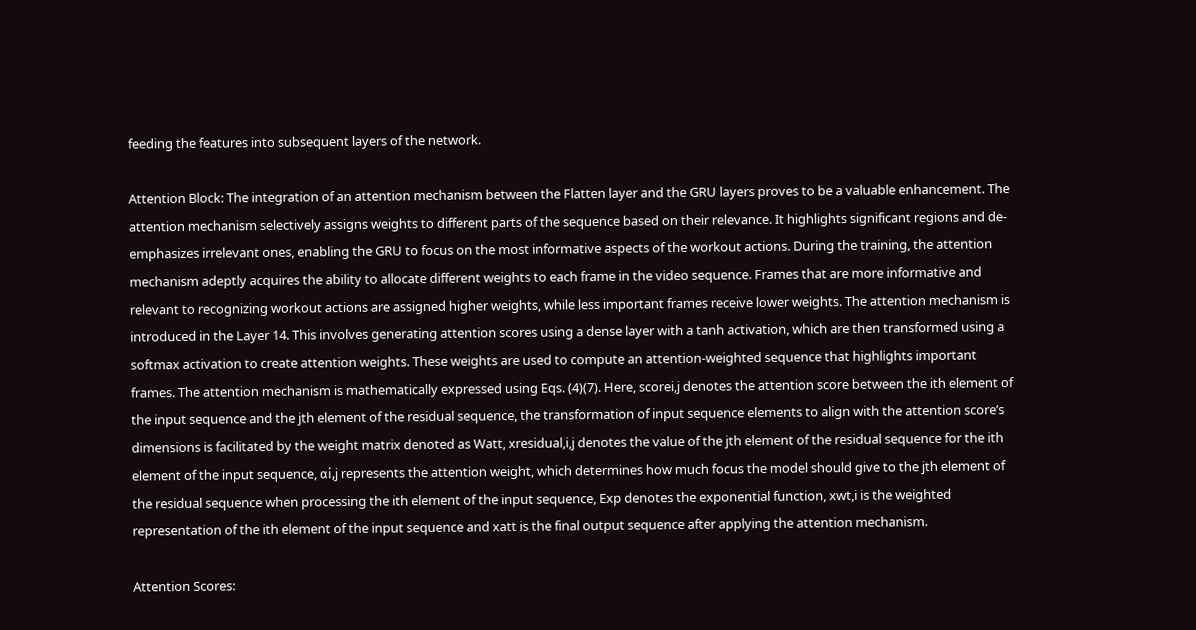feeding the features into subsequent layers of the network.

Attention Block: The integration of an attention mechanism between the Flatten layer and the GRU layers proves to be a valuable enhancement. The attention mechanism selectively assigns weights to different parts of the sequence based on their relevance. It highlights significant regions and de-emphasizes irrelevant ones, enabling the GRU to focus on the most informative aspects of the workout actions. During the training, the attention mechanism adeptly acquires the ability to allocate different weights to each frame in the video sequence. Frames that are more informative and relevant to recognizing workout actions are assigned higher weights, while less important frames receive lower weights. The attention mechanism is introduced in the Layer 14. This involves generating attention scores using a dense layer with a tanh activation, which are then transformed using a softmax activation to create attention weights. These weights are used to compute an attention-weighted sequence that highlights important frames. The attention mechanism is mathematically expressed using Eqs. (4)(7). Here, scorei,j denotes the attention score between the ith element of the input sequence and the jth element of the residual sequence, the transformation of input sequence elements to align with the attention score’s dimensions is facilitated by the weight matrix denoted as Watt, xresidual,i,j denotes the value of the jth element of the residual sequence for the ith element of the input sequence, αi,j represents the attention weight, which determines how much focus the model should give to the jth element of the residual sequence when processing the ith element of the input sequence, Exp denotes the exponential function, xwt,i is the weighted representation of the ith element of the input sequence and xatt is the final output sequence after applying the attention mechanism.

Attention Scores: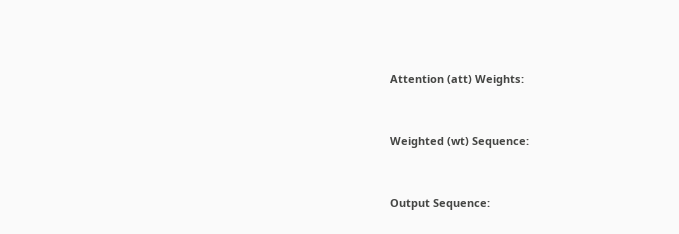Attention (att) Weights:


Weighted (wt) Sequence:


Output Sequence: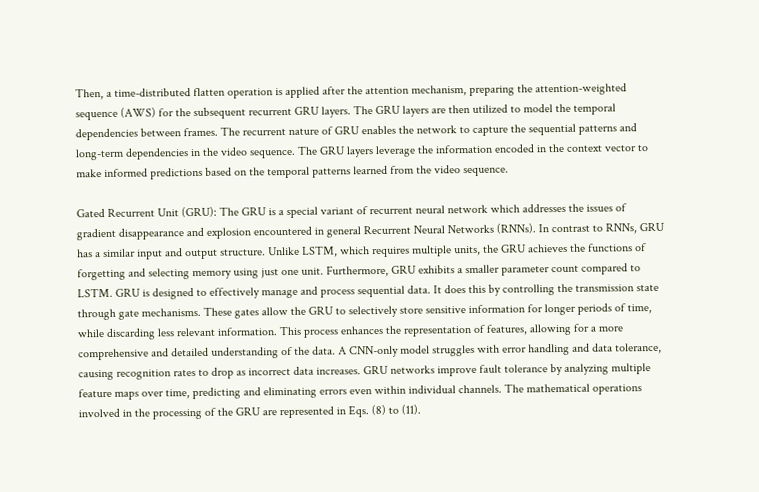Then, a time-distributed flatten operation is applied after the attention mechanism, preparing the attention-weighted sequence (AWS) for the subsequent recurrent GRU layers. The GRU layers are then utilized to model the temporal dependencies between frames. The recurrent nature of GRU enables the network to capture the sequential patterns and long-term dependencies in the video sequence. The GRU layers leverage the information encoded in the context vector to make informed predictions based on the temporal patterns learned from the video sequence.

Gated Recurrent Unit (GRU): The GRU is a special variant of recurrent neural network which addresses the issues of gradient disappearance and explosion encountered in general Recurrent Neural Networks (RNNs). In contrast to RNNs, GRU has a similar input and output structure. Unlike LSTM, which requires multiple units, the GRU achieves the functions of forgetting and selecting memory using just one unit. Furthermore, GRU exhibits a smaller parameter count compared to LSTM. GRU is designed to effectively manage and process sequential data. It does this by controlling the transmission state through gate mechanisms. These gates allow the GRU to selectively store sensitive information for longer periods of time, while discarding less relevant information. This process enhances the representation of features, allowing for a more comprehensive and detailed understanding of the data. A CNN-only model struggles with error handling and data tolerance, causing recognition rates to drop as incorrect data increases. GRU networks improve fault tolerance by analyzing multiple feature maps over time, predicting and eliminating errors even within individual channels. The mathematical operations involved in the processing of the GRU are represented in Eqs. (8) to (11).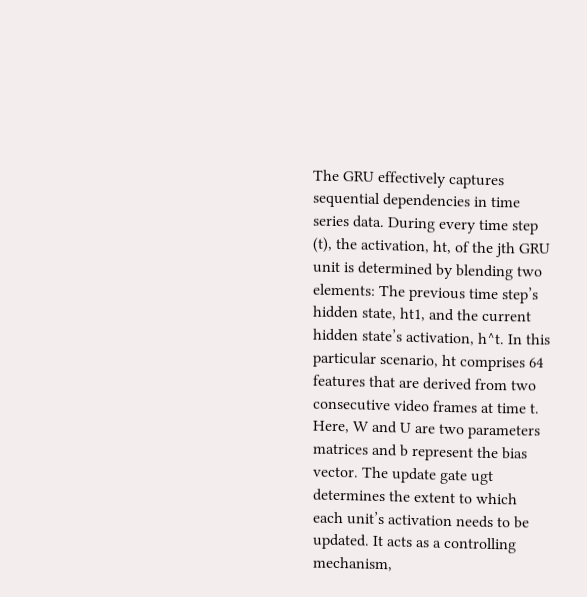The GRU effectively captures sequential dependencies in time series data. During every time step (t), the activation, ht, of the jth GRU unit is determined by blending two elements: The previous time step’s hidden state, ht1, and the current hidden state’s activation, h^t. In this particular scenario, ht comprises 64 features that are derived from two consecutive video frames at time t. Here, W and U are two parameters matrices and b represent the bias vector. The update gate ugt determines the extent to which each unit’s activation needs to be updated. It acts as a controlling mechanism,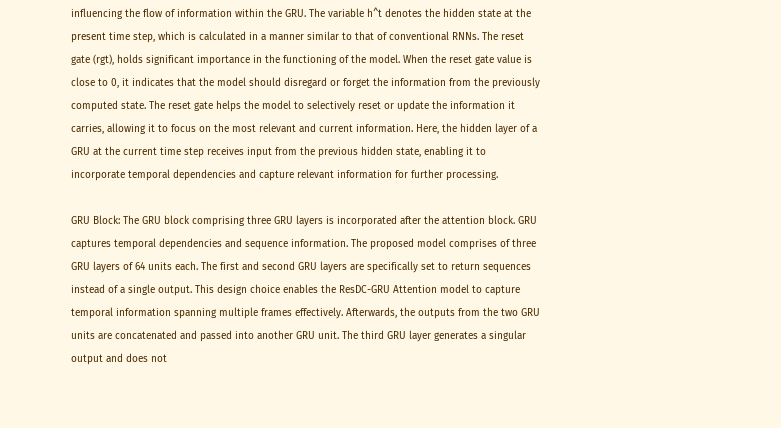influencing the flow of information within the GRU. The variable h^t denotes the hidden state at the present time step, which is calculated in a manner similar to that of conventional RNNs. The reset gate (rgt), holds significant importance in the functioning of the model. When the reset gate value is close to 0, it indicates that the model should disregard or forget the information from the previously computed state. The reset gate helps the model to selectively reset or update the information it carries, allowing it to focus on the most relevant and current information. Here, the hidden layer of a GRU at the current time step receives input from the previous hidden state, enabling it to incorporate temporal dependencies and capture relevant information for further processing.

GRU Block: The GRU block comprising three GRU layers is incorporated after the attention block. GRU captures temporal dependencies and sequence information. The proposed model comprises of three GRU layers of 64 units each. The first and second GRU layers are specifically set to return sequences instead of a single output. This design choice enables the ResDC-GRU Attention model to capture temporal information spanning multiple frames effectively. Afterwards, the outputs from the two GRU units are concatenated and passed into another GRU unit. The third GRU layer generates a singular output and does not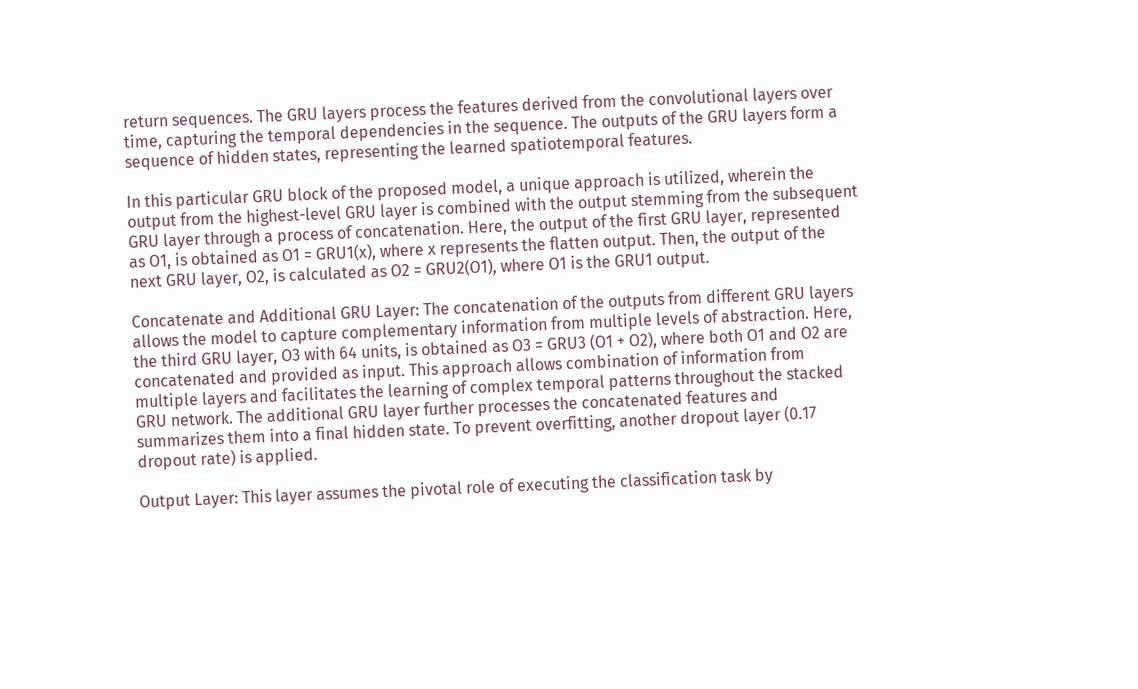return sequences. The GRU layers process the features derived from the convolutional layers over time, capturing the temporal dependencies in the sequence. The outputs of the GRU layers form a sequence of hidden states, representing the learned spatiotemporal features.

In this particular GRU block of the proposed model, a unique approach is utilized, wherein the output from the highest-level GRU layer is combined with the output stemming from the subsequent GRU layer through a process of concatenation. Here, the output of the first GRU layer, represented as O1, is obtained as O1 = GRU1(x), where x represents the flatten output. Then, the output of the next GRU layer, O2, is calculated as O2 = GRU2(O1), where O1 is the GRU1 output.

Concatenate and Additional GRU Layer: The concatenation of the outputs from different GRU layers allows the model to capture complementary information from multiple levels of abstraction. Here, the third GRU layer, O3 with 64 units, is obtained as O3 = GRU3 (O1 + O2), where both O1 and O2 are concatenated and provided as input. This approach allows combination of information from multiple layers and facilitates the learning of complex temporal patterns throughout the stacked GRU network. The additional GRU layer further processes the concatenated features and summarizes them into a final hidden state. To prevent overfitting, another dropout layer (0.17 dropout rate) is applied.

Output Layer: This layer assumes the pivotal role of executing the classification task by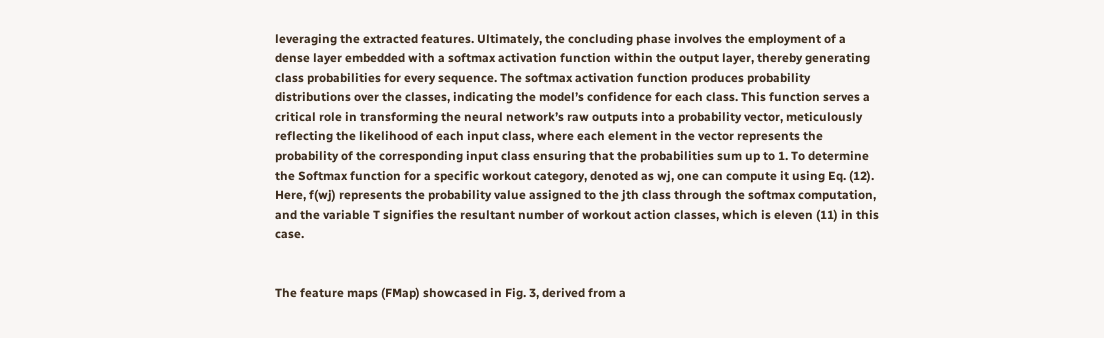leveraging the extracted features. Ultimately, the concluding phase involves the employment of a dense layer embedded with a softmax activation function within the output layer, thereby generating class probabilities for every sequence. The softmax activation function produces probability distributions over the classes, indicating the model’s confidence for each class. This function serves a critical role in transforming the neural network’s raw outputs into a probability vector, meticulously reflecting the likelihood of each input class, where each element in the vector represents the probability of the corresponding input class ensuring that the probabilities sum up to 1. To determine the Softmax function for a specific workout category, denoted as wj, one can compute it using Eq. (12). Here, f(wj) represents the probability value assigned to the jth class through the softmax computation, and the variable T signifies the resultant number of workout action classes, which is eleven (11) in this case.


The feature maps (FMap) showcased in Fig. 3, derived from a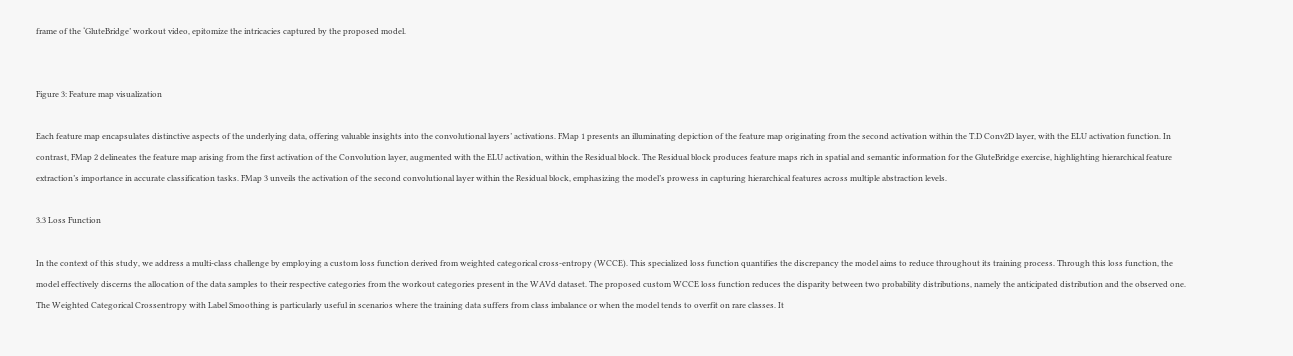frame of the ‘GluteBridge’ workout video, epitomize the intricacies captured by the proposed model.


Figure 3: Feature map visualization

Each feature map encapsulates distinctive aspects of the underlying data, offering valuable insights into the convolutional layers’ activations. FMap 1 presents an illuminating depiction of the feature map originating from the second activation within the T.D Conv2D layer, with the ELU activation function. In contrast, FMap 2 delineates the feature map arising from the first activation of the Convolution layer, augmented with the ELU activation, within the Residual block. The Residual block produces feature maps rich in spatial and semantic information for the GluteBridge exercise, highlighting hierarchical feature extraction’s importance in accurate classification tasks. FMap 3 unveils the activation of the second convolutional layer within the Residual block, emphasizing the model’s prowess in capturing hierarchical features across multiple abstraction levels.

3.3 Loss Function

In the context of this study, we address a multi-class challenge by employing a custom loss function derived from weighted categorical cross-entropy (WCCE). This specialized loss function quantifies the discrepancy the model aims to reduce throughout its training process. Through this loss function, the model effectively discerns the allocation of the data samples to their respective categories from the workout categories present in the WAVd dataset. The proposed custom WCCE loss function reduces the disparity between two probability distributions, namely the anticipated distribution and the observed one. The Weighted Categorical Crossentropy with Label Smoothing is particularly useful in scenarios where the training data suffers from class imbalance or when the model tends to overfit on rare classes. It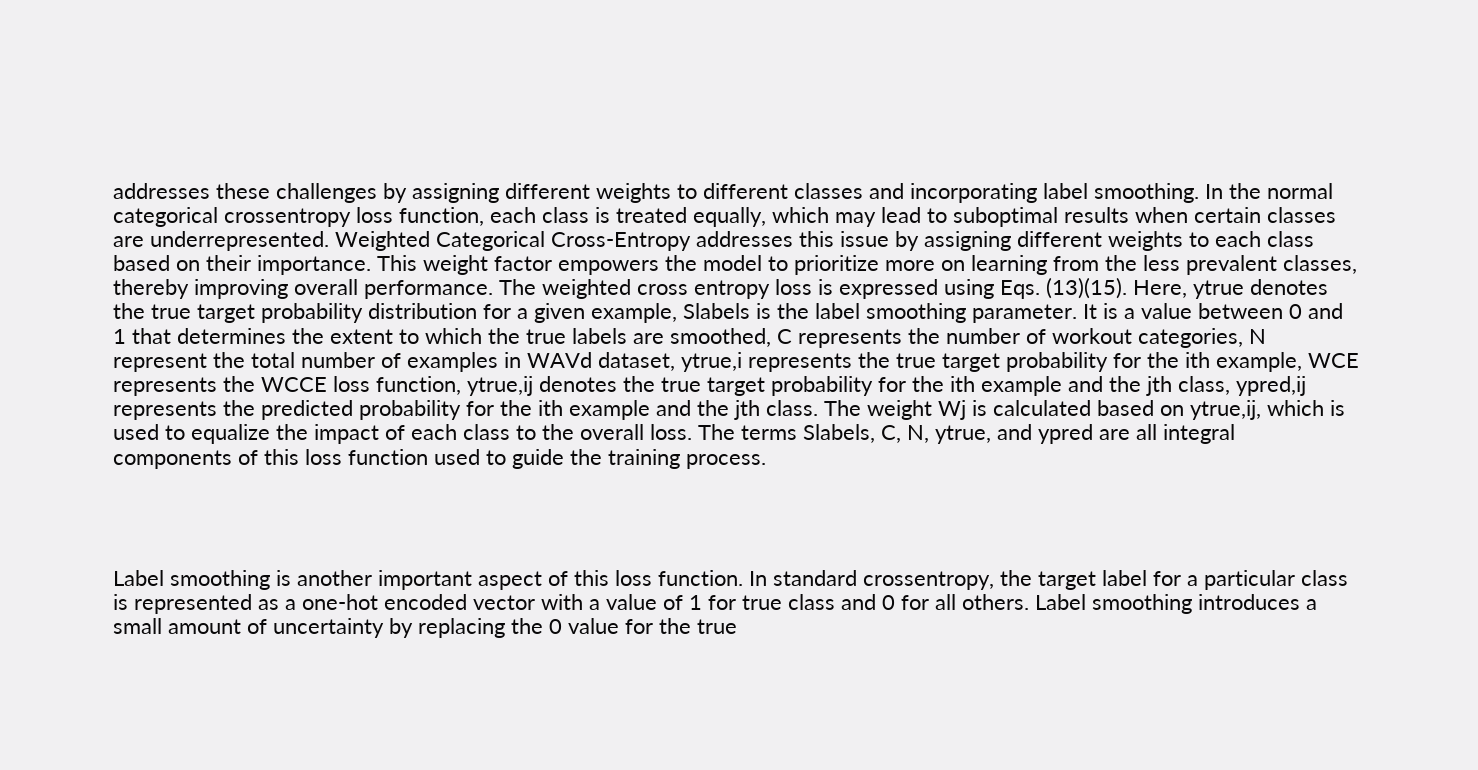addresses these challenges by assigning different weights to different classes and incorporating label smoothing. In the normal categorical crossentropy loss function, each class is treated equally, which may lead to suboptimal results when certain classes are underrepresented. Weighted Categorical Cross-Entropy addresses this issue by assigning different weights to each class based on their importance. This weight factor empowers the model to prioritize more on learning from the less prevalent classes, thereby improving overall performance. The weighted cross entropy loss is expressed using Eqs. (13)(15). Here, ytrue denotes the true target probability distribution for a given example, Slabels is the label smoothing parameter. It is a value between 0 and 1 that determines the extent to which the true labels are smoothed, C represents the number of workout categories, N represent the total number of examples in WAVd dataset, ytrue,i represents the true target probability for the ith example, WCE represents the WCCE loss function, ytrue,ij denotes the true target probability for the ith example and the jth class, ypred,ij represents the predicted probability for the ith example and the jth class. The weight Wj is calculated based on ytrue,ij, which is used to equalize the impact of each class to the overall loss. The terms Slabels, C, N, ytrue, and ypred are all integral components of this loss function used to guide the training process.




Label smoothing is another important aspect of this loss function. In standard crossentropy, the target label for a particular class is represented as a one-hot encoded vector with a value of 1 for true class and 0 for all others. Label smoothing introduces a small amount of uncertainty by replacing the 0 value for the true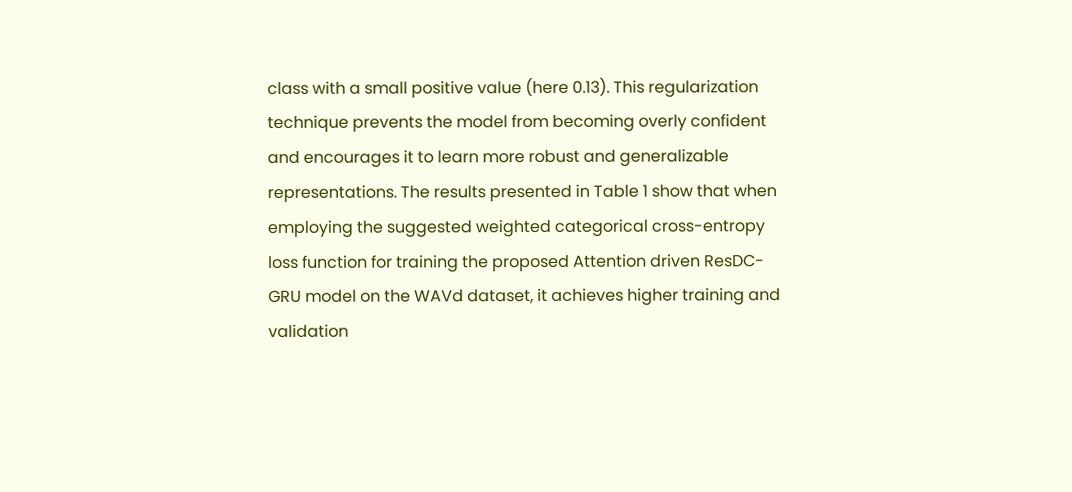class with a small positive value (here 0.13). This regularization technique prevents the model from becoming overly confident and encourages it to learn more robust and generalizable representations. The results presented in Table 1 show that when employing the suggested weighted categorical cross-entropy loss function for training the proposed Attention driven ResDC-GRU model on the WAVd dataset, it achieves higher training and validation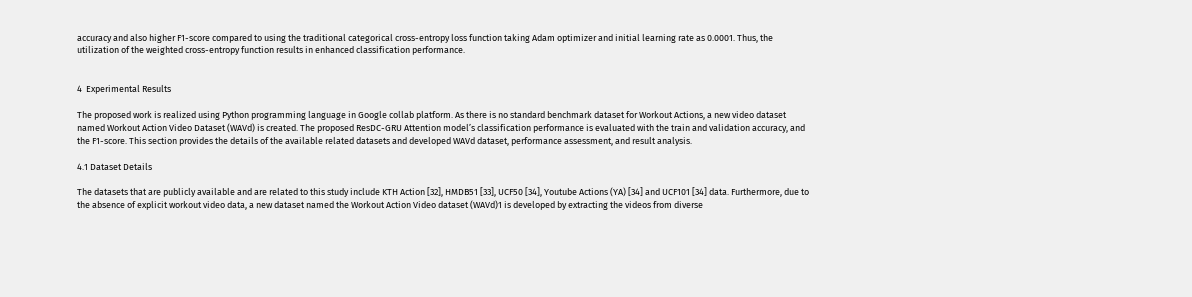accuracy and also higher F1-score compared to using the traditional categorical cross-entropy loss function taking Adam optimizer and initial learning rate as 0.0001. Thus, the utilization of the weighted cross-entropy function results in enhanced classification performance.


4  Experimental Results

The proposed work is realized using Python programming language in Google collab platform. As there is no standard benchmark dataset for Workout Actions, a new video dataset named Workout Action Video Dataset (WAVd) is created. The proposed ResDC-GRU Attention model’s classification performance is evaluated with the train and validation accuracy, and the F1-score. This section provides the details of the available related datasets and developed WAVd dataset, performance assessment, and result analysis.

4.1 Dataset Details

The datasets that are publicly available and are related to this study include KTH Action [32], HMDB51 [33], UCF50 [34], Youtube Actions (YA) [34] and UCF101 [34] data. Furthermore, due to the absence of explicit workout video data, a new dataset named the Workout Action Video dataset (WAVd)1 is developed by extracting the videos from diverse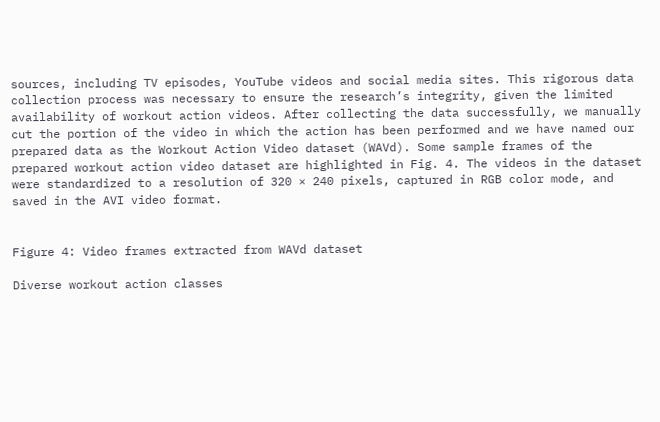sources, including TV episodes, YouTube videos and social media sites. This rigorous data collection process was necessary to ensure the research’s integrity, given the limited availability of workout action videos. After collecting the data successfully, we manually cut the portion of the video in which the action has been performed and we have named our prepared data as the Workout Action Video dataset (WAVd). Some sample frames of the prepared workout action video dataset are highlighted in Fig. 4. The videos in the dataset were standardized to a resolution of 320 × 240 pixels, captured in RGB color mode, and saved in the AVI video format.


Figure 4: Video frames extracted from WAVd dataset

Diverse workout action classes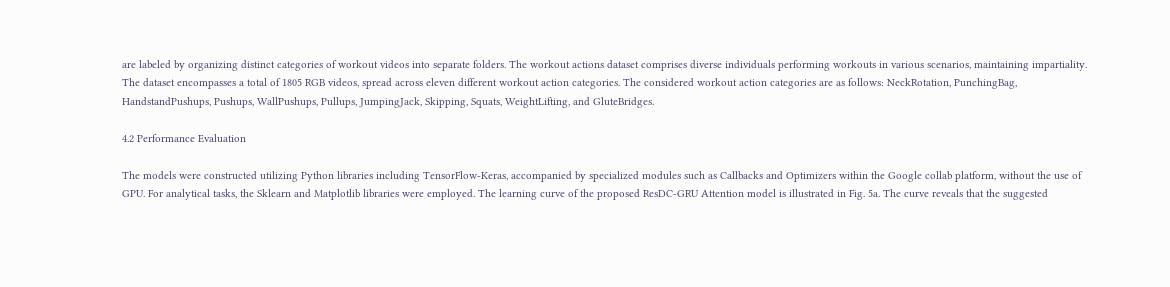are labeled by organizing distinct categories of workout videos into separate folders. The workout actions dataset comprises diverse individuals performing workouts in various scenarios, maintaining impartiality. The dataset encompasses a total of 1805 RGB videos, spread across eleven different workout action categories. The considered workout action categories are as follows: NeckRotation, PunchingBag, HandstandPushups, Pushups, WallPushups, Pullups, JumpingJack, Skipping, Squats, WeightLifting, and GluteBridges.

4.2 Performance Evaluation

The models were constructed utilizing Python libraries including TensorFlow-Keras, accompanied by specialized modules such as Callbacks and Optimizers within the Google collab platform, without the use of GPU. For analytical tasks, the Sklearn and Matplotlib libraries were employed. The learning curve of the proposed ResDC-GRU Attention model is illustrated in Fig. 5a. The curve reveals that the suggested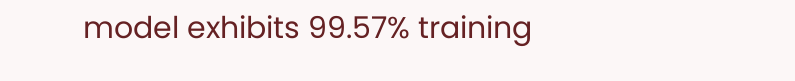model exhibits 99.57% training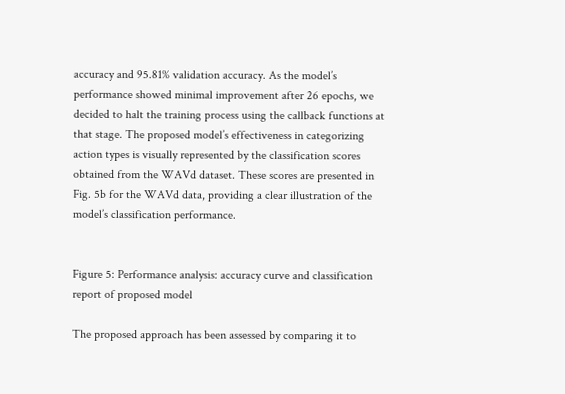accuracy and 95.81% validation accuracy. As the model’s performance showed minimal improvement after 26 epochs, we decided to halt the training process using the callback functions at that stage. The proposed model’s effectiveness in categorizing action types is visually represented by the classification scores obtained from the WAVd dataset. These scores are presented in Fig. 5b for the WAVd data, providing a clear illustration of the model’s classification performance.


Figure 5: Performance analysis: accuracy curve and classification report of proposed model

The proposed approach has been assessed by comparing it to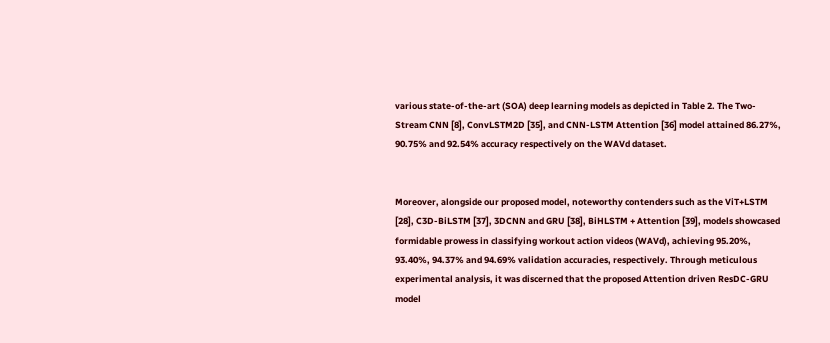various state-of-the-art (SOA) deep learning models as depicted in Table 2. The Two-Stream CNN [8], ConvLSTM2D [35], and CNN-LSTM Attention [36] model attained 86.27%, 90.75% and 92.54% accuracy respectively on the WAVd dataset.


Moreover, alongside our proposed model, noteworthy contenders such as the ViT+LSTM [28], C3D-BiLSTM [37], 3DCNN and GRU [38], BiHLSTM + Attention [39], models showcased formidable prowess in classifying workout action videos (WAVd), achieving 95.20%, 93.40%, 94.37% and 94.69% validation accuracies, respectively. Through meticulous experimental analysis, it was discerned that the proposed Attention driven ResDC-GRU model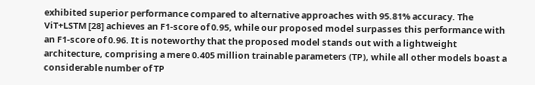exhibited superior performance compared to alternative approaches with 95.81% accuracy. The ViT+LSTM [28] achieves an F1-score of 0.95, while our proposed model surpasses this performance with an F1-score of 0.96. It is noteworthy that the proposed model stands out with a lightweight architecture, comprising a mere 0.405 million trainable parameters (TP), while all other models boast a considerable number of TP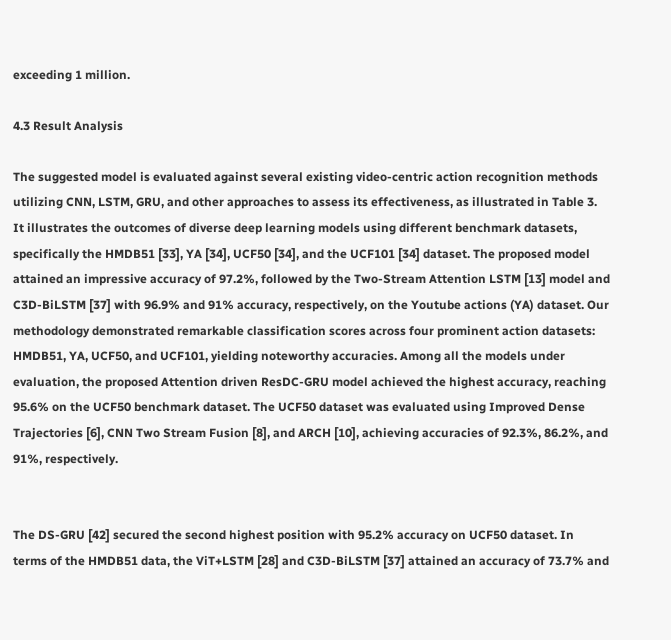exceeding 1 million.

4.3 Result Analysis

The suggested model is evaluated against several existing video-centric action recognition methods utilizing CNN, LSTM, GRU, and other approaches to assess its effectiveness, as illustrated in Table 3. It illustrates the outcomes of diverse deep learning models using different benchmark datasets, specifically the HMDB51 [33], YA [34], UCF50 [34], and the UCF101 [34] dataset. The proposed model attained an impressive accuracy of 97.2%, followed by the Two-Stream Attention LSTM [13] model and C3D-BiLSTM [37] with 96.9% and 91% accuracy, respectively, on the Youtube actions (YA) dataset. Our methodology demonstrated remarkable classification scores across four prominent action datasets: HMDB51, YA, UCF50, and UCF101, yielding noteworthy accuracies. Among all the models under evaluation, the proposed Attention driven ResDC-GRU model achieved the highest accuracy, reaching 95.6% on the UCF50 benchmark dataset. The UCF50 dataset was evaluated using Improved Dense Trajectories [6], CNN Two Stream Fusion [8], and ARCH [10], achieving accuracies of 92.3%, 86.2%, and 91%, respectively.


The DS-GRU [42] secured the second highest position with 95.2% accuracy on UCF50 dataset. In terms of the HMDB51 data, the ViT+LSTM [28] and C3D-BiLSTM [37] attained an accuracy of 73.7% and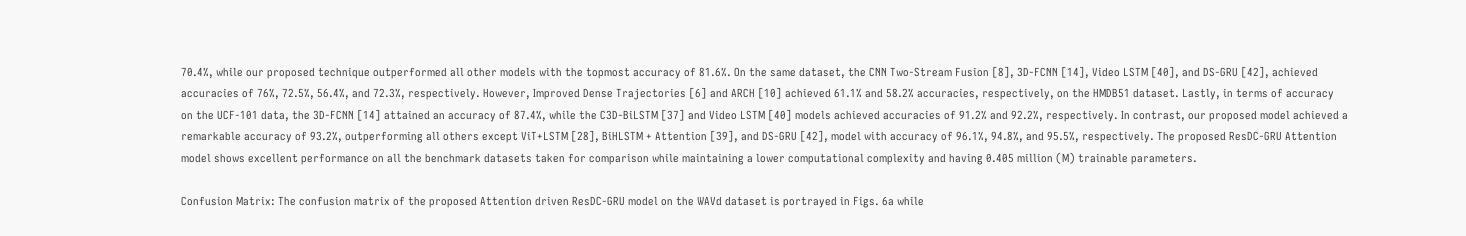70.4%, while our proposed technique outperformed all other models with the topmost accuracy of 81.6%. On the same dataset, the CNN Two-Stream Fusion [8], 3D-FCNN [14], Video LSTM [40], and DS-GRU [42], achieved accuracies of 76%, 72.5%, 56.4%, and 72.3%, respectively. However, Improved Dense Trajectories [6] and ARCH [10] achieved 61.1% and 58.2% accuracies, respectively, on the HMDB51 dataset. Lastly, in terms of accuracy on the UCF-101 data, the 3D-FCNN [14] attained an accuracy of 87.4%, while the C3D-BiLSTM [37] and Video LSTM [40] models achieved accuracies of 91.2% and 92.2%, respectively. In contrast, our proposed model achieved a remarkable accuracy of 93.2%, outperforming all others except ViT+LSTM [28], BiHLSTM + Attention [39], and DS-GRU [42], model with accuracy of 96.1%, 94.8%, and 95.5%, respectively. The proposed ResDC-GRU Attention model shows excellent performance on all the benchmark datasets taken for comparison while maintaining a lower computational complexity and having 0.405 million (M) trainable parameters.

Confusion Matrix: The confusion matrix of the proposed Attention driven ResDC-GRU model on the WAVd dataset is portrayed in Figs. 6a while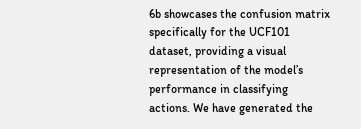6b showcases the confusion matrix specifically for the UCF101 dataset, providing a visual representation of the model’s performance in classifying actions. We have generated the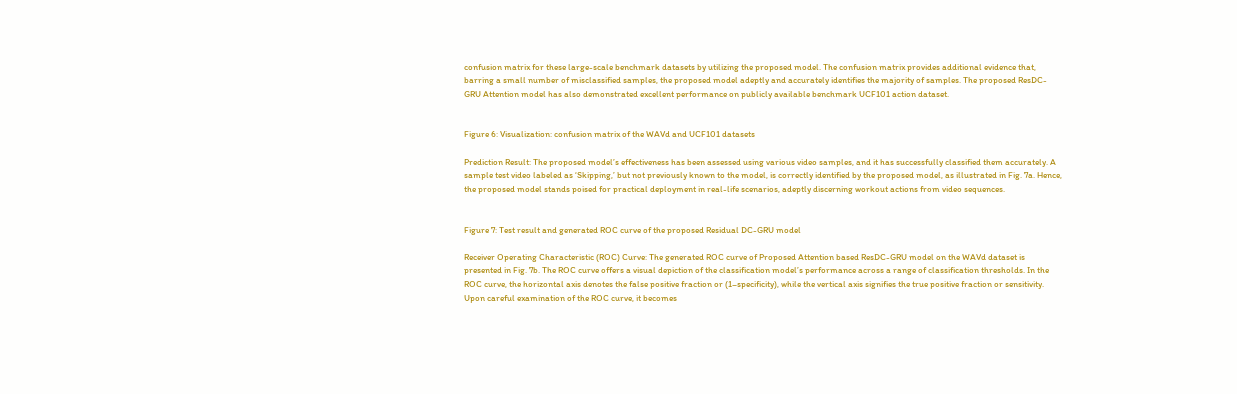confusion matrix for these large-scale benchmark datasets by utilizing the proposed model. The confusion matrix provides additional evidence that, barring a small number of misclassified samples, the proposed model adeptly and accurately identifies the majority of samples. The proposed ResDC-GRU Attention model has also demonstrated excellent performance on publicly available benchmark UCF101 action dataset.


Figure 6: Visualization: confusion matrix of the WAVd and UCF101 datasets

Prediction Result: The proposed model’s effectiveness has been assessed using various video samples, and it has successfully classified them accurately. A sample test video labeled as ‘Skipping,’ but not previously known to the model, is correctly identified by the proposed model, as illustrated in Fig. 7a. Hence, the proposed model stands poised for practical deployment in real-life scenarios, adeptly discerning workout actions from video sequences.


Figure 7: Test result and generated ROC curve of the proposed Residual DC-GRU model

Receiver Operating Characteristic (ROC) Curve: The generated ROC curve of Proposed Attention based ResDC-GRU model on the WAVd dataset is presented in Fig. 7b. The ROC curve offers a visual depiction of the classification model’s performance across a range of classification thresholds. In the ROC curve, the horizontal axis denotes the false positive fraction or (1–specificity), while the vertical axis signifies the true positive fraction or sensitivity. Upon careful examination of the ROC curve, it becomes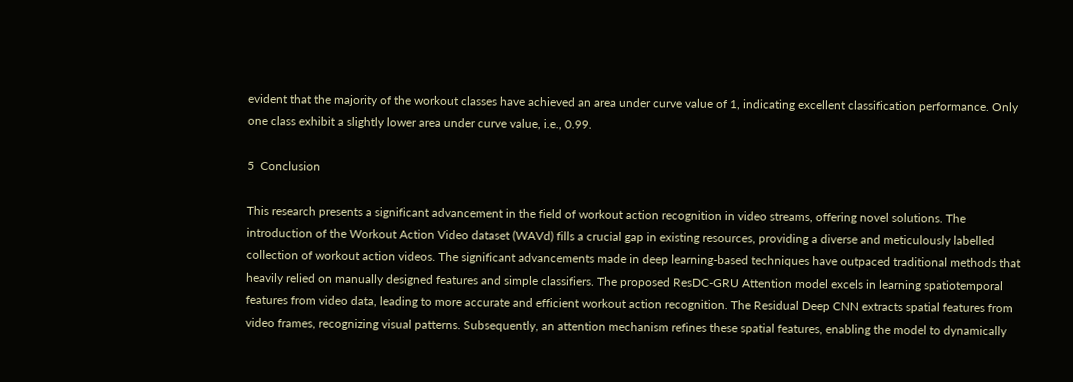evident that the majority of the workout classes have achieved an area under curve value of 1, indicating excellent classification performance. Only one class exhibit a slightly lower area under curve value, i.e., 0.99.

5  Conclusion

This research presents a significant advancement in the field of workout action recognition in video streams, offering novel solutions. The introduction of the Workout Action Video dataset (WAVd) fills a crucial gap in existing resources, providing a diverse and meticulously labelled collection of workout action videos. The significant advancements made in deep learning-based techniques have outpaced traditional methods that heavily relied on manually designed features and simple classifiers. The proposed ResDC-GRU Attention model excels in learning spatiotemporal features from video data, leading to more accurate and efficient workout action recognition. The Residual Deep CNN extracts spatial features from video frames, recognizing visual patterns. Subsequently, an attention mechanism refines these spatial features, enabling the model to dynamically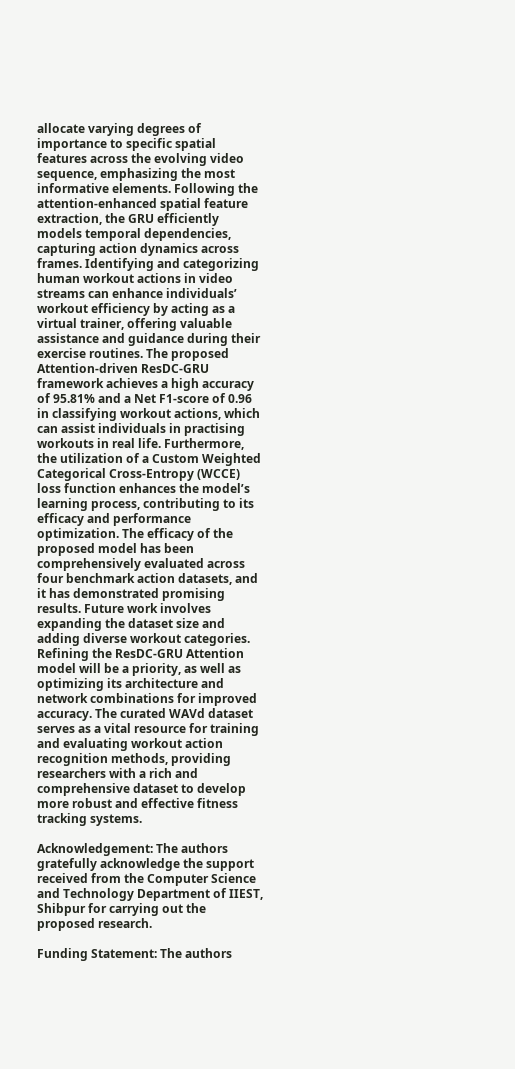allocate varying degrees of importance to specific spatial features across the evolving video sequence, emphasizing the most informative elements. Following the attention-enhanced spatial feature extraction, the GRU efficiently models temporal dependencies, capturing action dynamics across frames. Identifying and categorizing human workout actions in video streams can enhance individuals’ workout efficiency by acting as a virtual trainer, offering valuable assistance and guidance during their exercise routines. The proposed Attention-driven ResDC-GRU framework achieves a high accuracy of 95.81% and a Net F1-score of 0.96 in classifying workout actions, which can assist individuals in practising workouts in real life. Furthermore, the utilization of a Custom Weighted Categorical Cross-Entropy (WCCE) loss function enhances the model’s learning process, contributing to its efficacy and performance optimization. The efficacy of the proposed model has been comprehensively evaluated across four benchmark action datasets, and it has demonstrated promising results. Future work involves expanding the dataset size and adding diverse workout categories. Refining the ResDC-GRU Attention model will be a priority, as well as optimizing its architecture and network combinations for improved accuracy. The curated WAVd dataset serves as a vital resource for training and evaluating workout action recognition methods, providing researchers with a rich and comprehensive dataset to develop more robust and effective fitness tracking systems.

Acknowledgement: The authors gratefully acknowledge the support received from the Computer Science and Technology Department of IIEST, Shibpur for carrying out the proposed research.

Funding Statement: The authors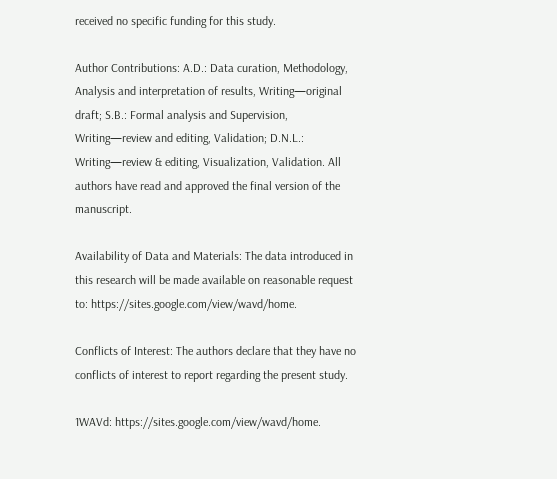received no specific funding for this study.

Author Contributions: A.D.: Data curation, Methodology, Analysis and interpretation of results, Writing—original draft; S.B.: Formal analysis and Supervision, Writing—review and editing, Validation; D.N.L.: Writing—review & editing, Visualization, Validation. All authors have read and approved the final version of the manuscript.

Availability of Data and Materials: The data introduced in this research will be made available on reasonable request to: https://sites.google.com/view/wavd/home.

Conflicts of Interest: The authors declare that they have no conflicts of interest to report regarding the present study.

1WAVd: https://sites.google.com/view/wavd/home.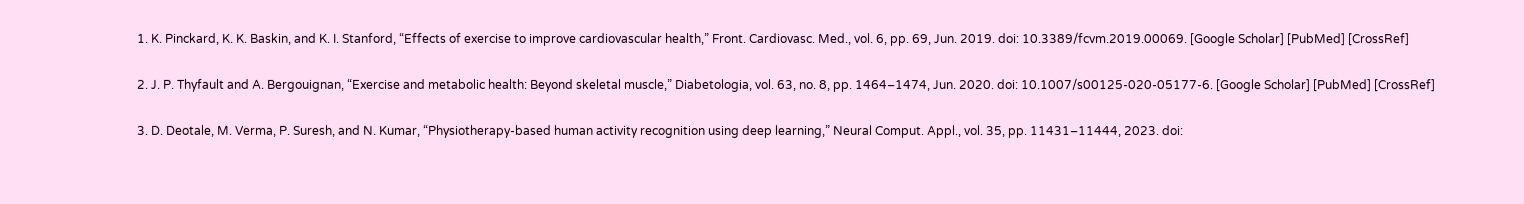1. K. Pinckard, K. K. Baskin, and K. I. Stanford, “Effects of exercise to improve cardiovascular health,” Front. Cardiovasc. Med., vol. 6, pp. 69, Jun. 2019. doi: 10.3389/fcvm.2019.00069. [Google Scholar] [PubMed] [CrossRef]

2. J. P. Thyfault and A. Bergouignan, “Exercise and metabolic health: Beyond skeletal muscle,” Diabetologia, vol. 63, no. 8, pp. 1464–1474, Jun. 2020. doi: 10.1007/s00125-020-05177-6. [Google Scholar] [PubMed] [CrossRef]

3. D. Deotale, M. Verma, P. Suresh, and N. Kumar, “Physiotherapy-based human activity recognition using deep learning,” Neural Comput. Appl., vol. 35, pp. 11431–11444, 2023. doi: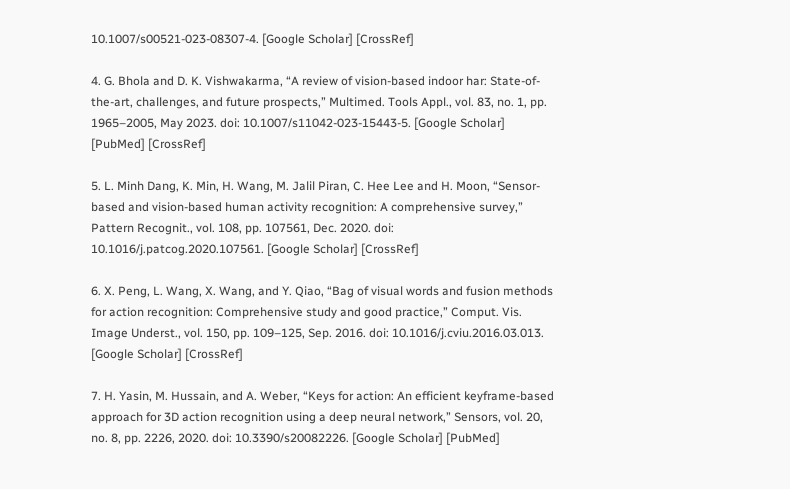10.1007/s00521-023-08307-4. [Google Scholar] [CrossRef]

4. G. Bhola and D. K. Vishwakarma, “A review of vision-based indoor har: State-of-the-art, challenges, and future prospects,” Multimed. Tools Appl., vol. 83, no. 1, pp. 1965–2005, May 2023. doi: 10.1007/s11042-023-15443-5. [Google Scholar] [PubMed] [CrossRef]

5. L. Minh Dang, K. Min, H. Wang, M. Jalil Piran, C. Hee Lee and H. Moon, “Sensor-based and vision-based human activity recognition: A comprehensive survey,” Pattern Recognit., vol. 108, pp. 107561, Dec. 2020. doi: 10.1016/j.patcog.2020.107561. [Google Scholar] [CrossRef]

6. X. Peng, L. Wang, X. Wang, and Y. Qiao, “Bag of visual words and fusion methods for action recognition: Comprehensive study and good practice,” Comput. Vis. Image Underst., vol. 150, pp. 109–125, Sep. 2016. doi: 10.1016/j.cviu.2016.03.013. [Google Scholar] [CrossRef]

7. H. Yasin, M. Hussain, and A. Weber, “Keys for action: An efficient keyframe-based approach for 3D action recognition using a deep neural network,” Sensors, vol. 20, no. 8, pp. 2226, 2020. doi: 10.3390/s20082226. [Google Scholar] [PubMed]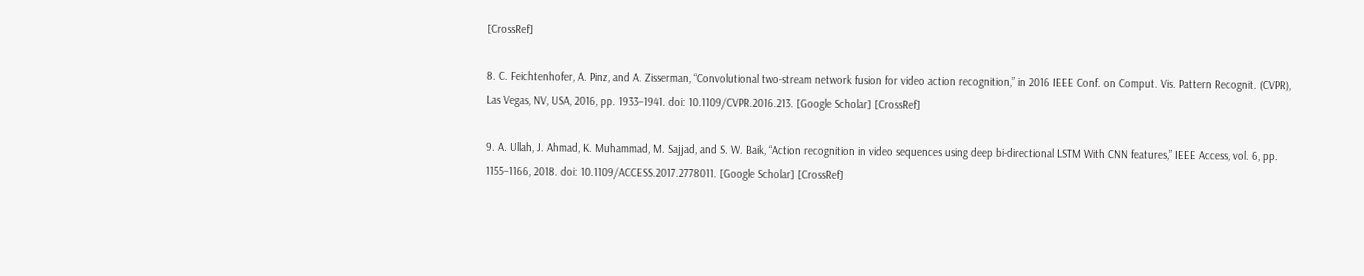[CrossRef]

8. C. Feichtenhofer, A. Pinz, and A. Zisserman, “Convolutional two-stream network fusion for video action recognition,” in 2016 IEEE Conf. on Comput. Vis. Pattern Recognit. (CVPR), Las Vegas, NV, USA, 2016, pp. 1933–1941. doi: 10.1109/CVPR.2016.213. [Google Scholar] [CrossRef]

9. A. Ullah, J. Ahmad, K. Muhammad, M. Sajjad, and S. W. Baik, “Action recognition in video sequences using deep bi-directional LSTM With CNN features,” IEEE Access, vol. 6, pp. 1155–1166, 2018. doi: 10.1109/ACCESS.2017.2778011. [Google Scholar] [CrossRef]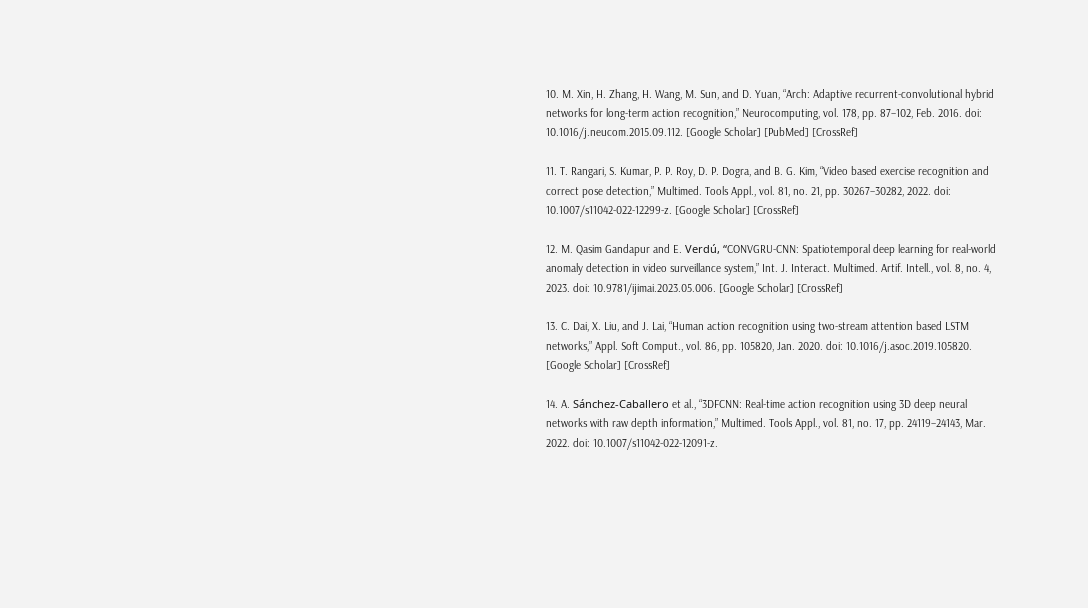10. M. Xin, H. Zhang, H. Wang, M. Sun, and D. Yuan, “Arch: Adaptive recurrent-convolutional hybrid networks for long-term action recognition,” Neurocomputing, vol. 178, pp. 87–102, Feb. 2016. doi: 10.1016/j.neucom.2015.09.112. [Google Scholar] [PubMed] [CrossRef]

11. T. Rangari, S. Kumar, P. P. Roy, D. P. Dogra, and B. G. Kim, “Video based exercise recognition and correct pose detection,” Multimed. Tools Appl., vol. 81, no. 21, pp. 30267–30282, 2022. doi: 10.1007/s11042-022-12299-z. [Google Scholar] [CrossRef]

12. M. Qasim Gandapur and E. Verdú, “CONVGRU-CNN: Spatiotemporal deep learning for real-world anomaly detection in video surveillance system,” Int. J. Interact. Multimed. Artif. Intell., vol. 8, no. 4, 2023. doi: 10.9781/ijimai.2023.05.006. [Google Scholar] [CrossRef]

13. C. Dai, X. Liu, and J. Lai, “Human action recognition using two-stream attention based LSTM networks,” Appl. Soft Comput., vol. 86, pp. 105820, Jan. 2020. doi: 10.1016/j.asoc.2019.105820. [Google Scholar] [CrossRef]

14. A. Sánchez-Caballero et al., “3DFCNN: Real-time action recognition using 3D deep neural networks with raw depth information,” Multimed. Tools Appl., vol. 81, no. 17, pp. 24119–24143, Mar. 2022. doi: 10.1007/s11042-022-12091-z.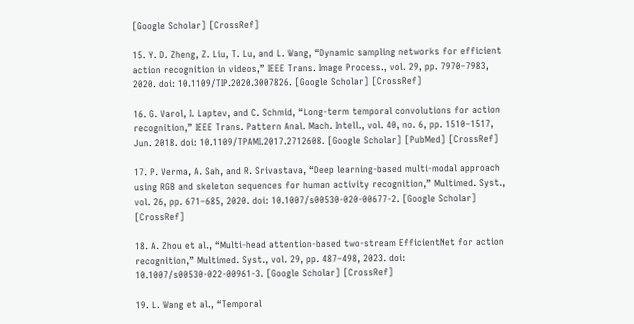[Google Scholar] [CrossRef]

15. Y. D. Zheng, Z. Liu, T. Lu, and L. Wang, “Dynamic sampling networks for efficient action recognition in videos,” IEEE Trans. Image Process., vol. 29, pp. 7970–7983, 2020. doi: 10.1109/TIP.2020.3007826. [Google Scholar] [CrossRef]

16. G. Varol, I. Laptev, and C. Schmid, “Long-term temporal convolutions for action recognition,” IEEE Trans. Pattern Anal. Mach. Intell., vol. 40, no. 6, pp. 1510–1517, Jun. 2018. doi: 10.1109/TPAMI.2017.2712608. [Google Scholar] [PubMed] [CrossRef]

17. P. Verma, A. Sah, and R. Srivastava, “Deep learning-based multi-modal approach using RGB and skeleton sequences for human activity recognition,” Multimed. Syst., vol. 26, pp. 671–685, 2020. doi: 10.1007/s00530-020-00677-2. [Google Scholar] [CrossRef]

18. A. Zhou et al., “Multi-head attention-based two-stream EfficientNet for action recognition,” Multimed. Syst., vol. 29, pp. 487–498, 2023. doi: 10.1007/s00530-022-00961-3. [Google Scholar] [CrossRef]

19. L. Wang et al., “Temporal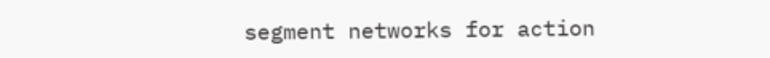segment networks for action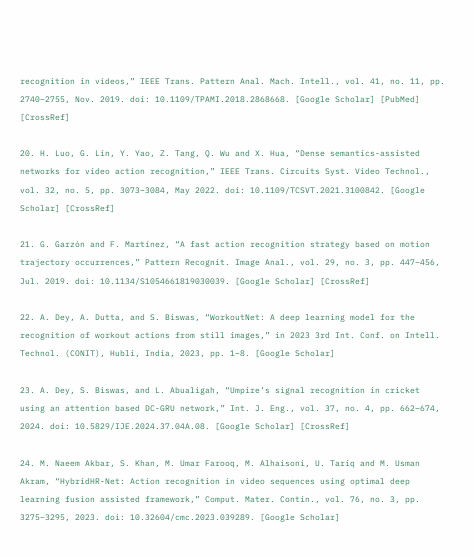recognition in videos,” IEEE Trans. Pattern Anal. Mach. Intell., vol. 41, no. 11, pp. 2740–2755, Nov. 2019. doi: 10.1109/TPAMI.2018.2868668. [Google Scholar] [PubMed] [CrossRef]

20. H. Luo, G. Lin, Y. Yao, Z. Tang, Q. Wu and X. Hua, “Dense semantics-assisted networks for video action recognition,” IEEE Trans. Circuits Syst. Video Technol., vol. 32, no. 5, pp. 3073–3084, May 2022. doi: 10.1109/TCSVT.2021.3100842. [Google Scholar] [CrossRef]

21. G. Garzón and F. Martínez, “A fast action recognition strategy based on motion trajectory occurrences,” Pattern Recognit. Image Anal., vol. 29, no. 3, pp. 447–456, Jul. 2019. doi: 10.1134/S1054661819030039. [Google Scholar] [CrossRef]

22. A. Dey, A. Dutta, and S. Biswas, “WorkoutNet: A deep learning model for the recognition of workout actions from still images,” in 2023 3rd Int. Conf. on Intell. Technol. (CONIT), Hubli, India, 2023, pp. 1–8. [Google Scholar]

23. A. Dey, S. Biswas, and L. Abualigah, “Umpire’s signal recognition in cricket using an attention based DC-GRU network,” Int. J. Eng., vol. 37, no. 4, pp. 662–674, 2024. doi: 10.5829/IJE.2024.37.04A.08. [Google Scholar] [CrossRef]

24. M. Naeem Akbar, S. Khan, M. Umar Farooq, M. Alhaisoni, U. Tariq and M. Usman Akram, “HybridHR-Net: Action recognition in video sequences using optimal deep learning fusion assisted framework,” Comput. Mater. Contin., vol. 76, no. 3, pp. 3275–3295, 2023. doi: 10.32604/cmc.2023.039289. [Google Scholar]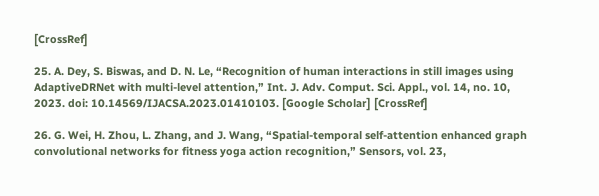[CrossRef]

25. A. Dey, S. Biswas, and D. N. Le, “Recognition of human interactions in still images using AdaptiveDRNet with multi-level attention,” Int. J. Adv. Comput. Sci. Appl., vol. 14, no. 10, 2023. doi: 10.14569/IJACSA.2023.01410103. [Google Scholar] [CrossRef]

26. G. Wei, H. Zhou, L. Zhang, and J. Wang, “Spatial-temporal self-attention enhanced graph convolutional networks for fitness yoga action recognition,” Sensors, vol. 23,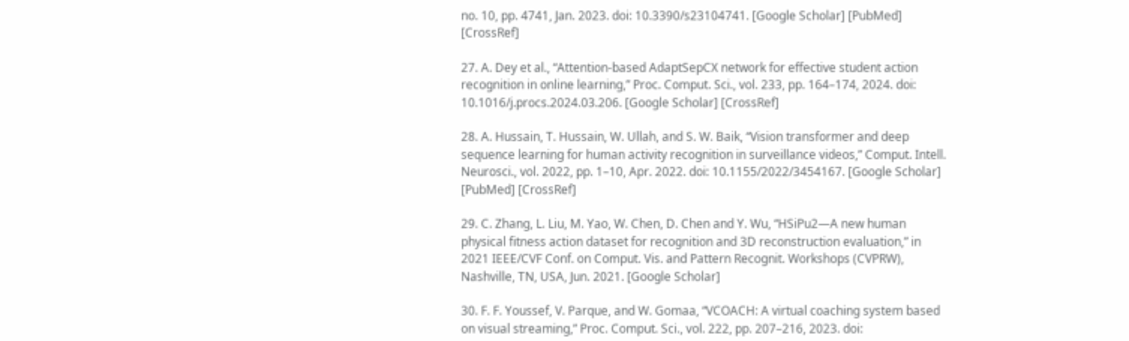no. 10, pp. 4741, Jan. 2023. doi: 10.3390/s23104741. [Google Scholar] [PubMed] [CrossRef]

27. A. Dey et al., “Attention-based AdaptSepCX network for effective student action recognition in online learning,” Proc. Comput. Sci., vol. 233, pp. 164–174, 2024. doi: 10.1016/j.procs.2024.03.206. [Google Scholar] [CrossRef]

28. A. Hussain, T. Hussain, W. Ullah, and S. W. Baik, “Vision transformer and deep sequence learning for human activity recognition in surveillance videos,” Comput. Intell. Neurosci., vol. 2022, pp. 1–10, Apr. 2022. doi: 10.1155/2022/3454167. [Google Scholar] [PubMed] [CrossRef]

29. C. Zhang, L. Liu, M. Yao, W. Chen, D. Chen and Y. Wu, “HSiPu2—A new human physical fitness action dataset for recognition and 3D reconstruction evaluation,” in 2021 IEEE/CVF Conf. on Comput. Vis. and Pattern Recognit. Workshops (CVPRW), Nashville, TN, USA, Jun. 2021. [Google Scholar]

30. F. F. Youssef, V. Parque, and W. Gomaa, “VCOACH: A virtual coaching system based on visual streaming,” Proc. Comput. Sci., vol. 222, pp. 207–216, 2023. doi: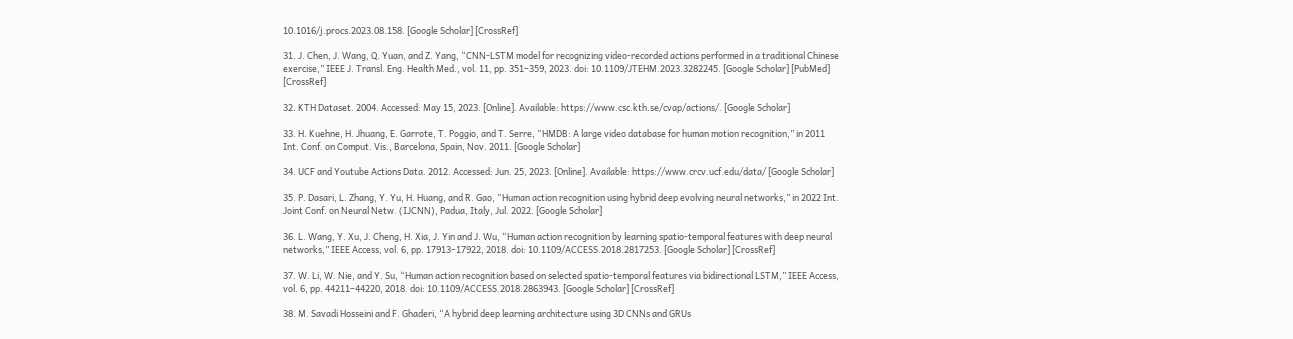10.1016/j.procs.2023.08.158. [Google Scholar] [CrossRef]

31. J. Chen, J. Wang, Q. Yuan, and Z. Yang, “CNN-LSTM model for recognizing video-recorded actions performed in a traditional Chinese exercise,” IEEE J. Transl. Eng. Health Med., vol. 11, pp. 351–359, 2023. doi: 10.1109/JTEHM.2023.3282245. [Google Scholar] [PubMed] [CrossRef]

32. KTH Dataset. 2004. Accessed: May 15, 2023. [Online]. Available: https://www.csc.kth.se/cvap/actions/. [Google Scholar]

33. H. Kuehne, H. Jhuang, E. Garrote, T. Poggio, and T. Serre, “HMDB: A large video database for human motion recognition,” in 2011 Int. Conf. on Comput. Vis., Barcelona, Spain, Nov. 2011. [Google Scholar]

34. UCF and Youtube Actions Data. 2012. Accessed: Jun. 25, 2023. [Online]. Available: https://www.crcv.ucf.edu/data/ [Google Scholar]

35. P. Dasari, L. Zhang, Y. Yu, H. Huang, and R. Gao, “Human action recognition using hybrid deep evolving neural networks,” in 2022 Int. Joint Conf. on Neural Netw. (IJCNN), Padua, Italy, Jul. 2022. [Google Scholar]

36. L. Wang, Y. Xu, J. Cheng, H. Xia, J. Yin and J. Wu, “Human action recognition by learning spatio-temporal features with deep neural networks,” IEEE Access, vol. 6, pp. 17913–17922, 2018. doi: 10.1109/ACCESS.2018.2817253. [Google Scholar] [CrossRef]

37. W. Li, W. Nie, and Y. Su, “Human action recognition based on selected spatio-temporal features via bidirectional LSTM,” IEEE Access, vol. 6, pp. 44211–44220, 2018. doi: 10.1109/ACCESS.2018.2863943. [Google Scholar] [CrossRef]

38. M. Savadi Hosseini and F. Ghaderi, “A hybrid deep learning architecture using 3D CNNs and GRUs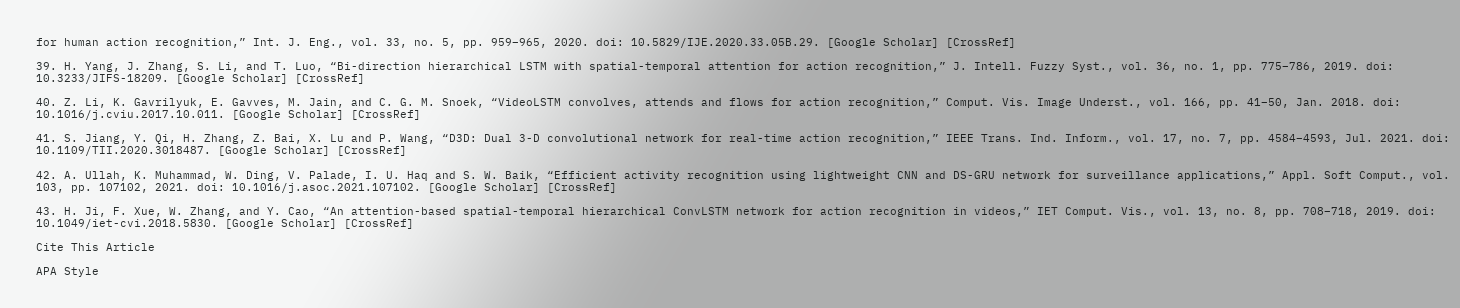for human action recognition,” Int. J. Eng., vol. 33, no. 5, pp. 959–965, 2020. doi: 10.5829/IJE.2020.33.05B.29. [Google Scholar] [CrossRef]

39. H. Yang, J. Zhang, S. Li, and T. Luo, “Bi-direction hierarchical LSTM with spatial-temporal attention for action recognition,” J. Intell. Fuzzy Syst., vol. 36, no. 1, pp. 775–786, 2019. doi: 10.3233/JIFS-18209. [Google Scholar] [CrossRef]

40. Z. Li, K. Gavrilyuk, E. Gavves, M. Jain, and C. G. M. Snoek, “VideoLSTM convolves, attends and flows for action recognition,” Comput. Vis. Image Underst., vol. 166, pp. 41–50, Jan. 2018. doi: 10.1016/j.cviu.2017.10.011. [Google Scholar] [CrossRef]

41. S. Jiang, Y. Qi, H. Zhang, Z. Bai, X. Lu and P. Wang, “D3D: Dual 3-D convolutional network for real-time action recognition,” IEEE Trans. Ind. Inform., vol. 17, no. 7, pp. 4584–4593, Jul. 2021. doi: 10.1109/TII.2020.3018487. [Google Scholar] [CrossRef]

42. A. Ullah, K. Muhammad, W. Ding, V. Palade, I. U. Haq and S. W. Baik, “Efficient activity recognition using lightweight CNN and DS-GRU network for surveillance applications,” Appl. Soft Comput., vol. 103, pp. 107102, 2021. doi: 10.1016/j.asoc.2021.107102. [Google Scholar] [CrossRef]

43. H. Ji, F. Xue, W. Zhang, and Y. Cao, “An attention-based spatial-temporal hierarchical ConvLSTM network for action recognition in videos,” IET Comput. Vis., vol. 13, no. 8, pp. 708–718, 2019. doi: 10.1049/iet-cvi.2018.5830. [Google Scholar] [CrossRef]

Cite This Article

APA Style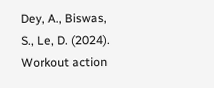Dey, A., Biswas, S., Le, D. (2024). Workout action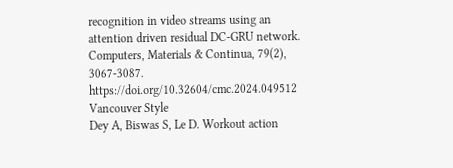recognition in video streams using an attention driven residual DC-GRU network. Computers, Materials & Continua, 79(2), 3067-3087. https://doi.org/10.32604/cmc.2024.049512
Vancouver Style
Dey A, Biswas S, Le D. Workout action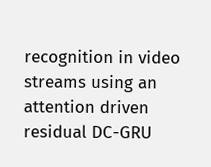recognition in video streams using an attention driven residual DC-GRU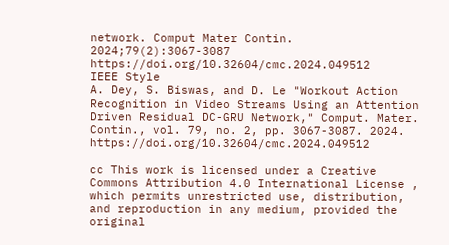network. Comput Mater Contin. 2024;79(2):3067-3087 https://doi.org/10.32604/cmc.2024.049512
IEEE Style
A. Dey, S. Biswas, and D. Le "Workout Action Recognition in Video Streams Using an Attention Driven Residual DC-GRU Network," Comput. Mater. Contin., vol. 79, no. 2, pp. 3067-3087. 2024. https://doi.org/10.32604/cmc.2024.049512

cc This work is licensed under a Creative Commons Attribution 4.0 International License , which permits unrestricted use, distribution, and reproduction in any medium, provided the original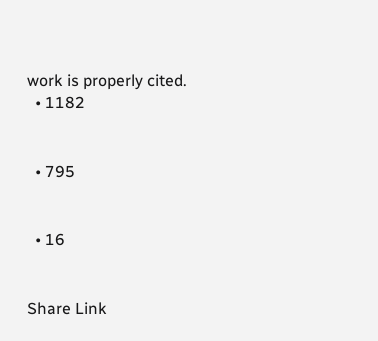work is properly cited.
  • 1182


  • 795


  • 16


Share Link